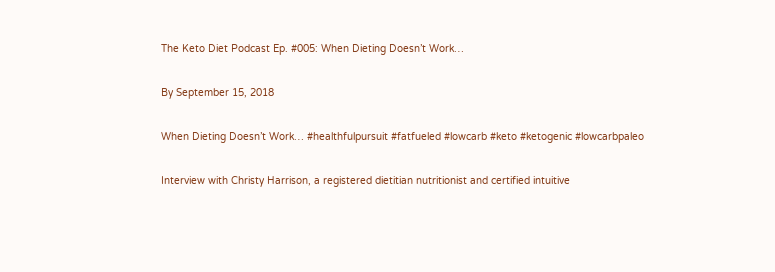The Keto Diet Podcast Ep. #005: When Dieting Doesn’t Work…

By September 15, 2018

When Dieting Doesn’t Work… #healthfulpursuit #fatfueled #lowcarb #keto #ketogenic #lowcarbpaleo

Interview with Christy Harrison, a registered dietitian nutritionist and certified intuitive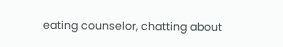eating counselor, chatting about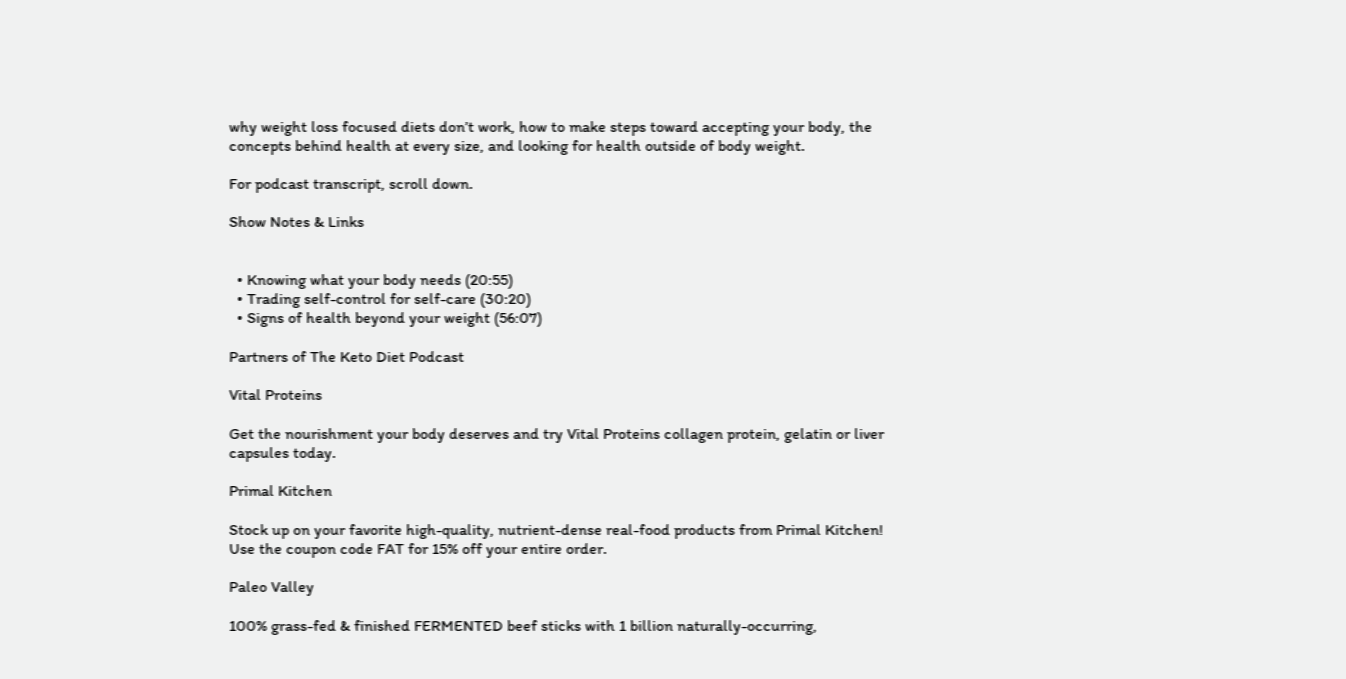why weight loss focused diets don’t work, how to make steps toward accepting your body, the concepts behind health at every size, and looking for health outside of body weight.

For podcast transcript, scroll down.

Show Notes & Links


  • Knowing what your body needs (20:55)
  • Trading self-control for self-care (30:20)
  • Signs of health beyond your weight (56:07)

Partners of The Keto Diet Podcast

Vital Proteins

Get the nourishment your body deserves and try Vital Proteins collagen protein, gelatin or liver capsules today.

Primal Kitchen

Stock up on your favorite high-quality, nutrient-dense real-food products from Primal Kitchen! Use the coupon code FAT for 15% off your entire order.

Paleo Valley

100% grass-fed & finished FERMENTED beef sticks with 1 billion naturally-occurring,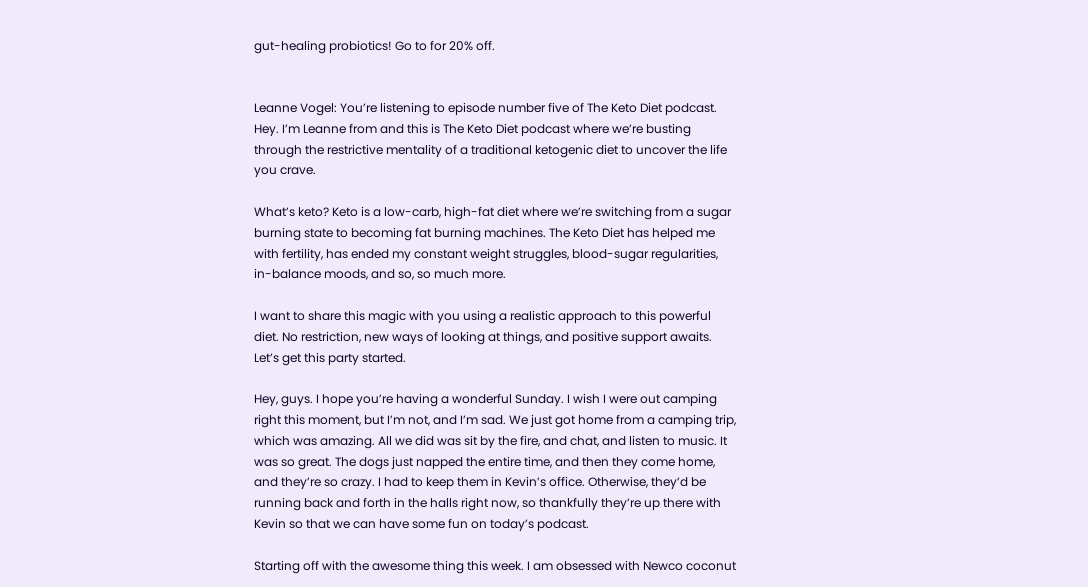gut-healing probiotics! Go to for 20% off.


Leanne Vogel: You’re listening to episode number five of The Keto Diet podcast. Hey. I’m Leanne from and this is The Keto Diet podcast where we’re busting through the restrictive mentality of a traditional ketogenic diet to uncover the life you crave.

What’s keto? Keto is a low-carb, high-fat diet where we’re switching from a sugar burning state to becoming fat burning machines. The Keto Diet has helped me with fertility, has ended my constant weight struggles, blood-sugar regularities, in-balance moods, and so, so much more.

I want to share this magic with you using a realistic approach to this powerful diet. No restriction, new ways of looking at things, and positive support awaits. Let’s get this party started.

Hey, guys. I hope you’re having a wonderful Sunday. I wish I were out camping right this moment, but I’m not, and I’m sad. We just got home from a camping trip, which was amazing. All we did was sit by the fire, and chat, and listen to music. It was so great. The dogs just napped the entire time, and then they come home, and they’re so crazy. I had to keep them in Kevin’s office. Otherwise, they’d be running back and forth in the halls right now, so thankfully they’re up there with Kevin so that we can have some fun on today’s podcast.

Starting off with the awesome thing this week. I am obsessed with Newco coconut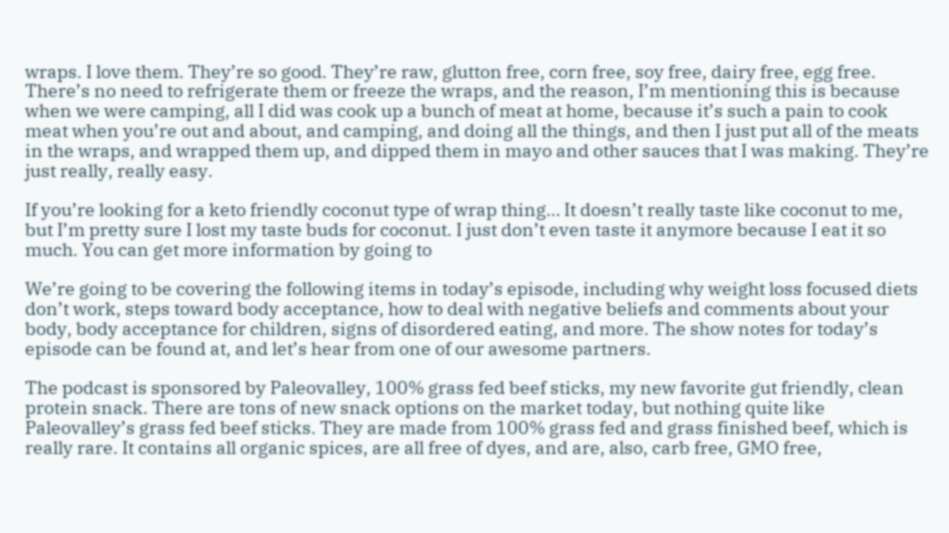wraps. I love them. They’re so good. They’re raw, glutton free, corn free, soy free, dairy free, egg free. There’s no need to refrigerate them or freeze the wraps, and the reason, I’m mentioning this is because when we were camping, all I did was cook up a bunch of meat at home, because it’s such a pain to cook meat when you’re out and about, and camping, and doing all the things, and then I just put all of the meats in the wraps, and wrapped them up, and dipped them in mayo and other sauces that I was making. They’re just really, really easy.

If you’re looking for a keto friendly coconut type of wrap thing… It doesn’t really taste like coconut to me, but I’m pretty sure I lost my taste buds for coconut. I just don’t even taste it anymore because I eat it so much. You can get more information by going to

We’re going to be covering the following items in today’s episode, including why weight loss focused diets don’t work, steps toward body acceptance, how to deal with negative beliefs and comments about your body, body acceptance for children, signs of disordered eating, and more. The show notes for today’s episode can be found at, and let’s hear from one of our awesome partners.

The podcast is sponsored by Paleovalley, 100% grass fed beef sticks, my new favorite gut friendly, clean protein snack. There are tons of new snack options on the market today, but nothing quite like Paleovalley’s grass fed beef sticks. They are made from 100% grass fed and grass finished beef, which is really rare. It contains all organic spices, are all free of dyes, and are, also, carb free, GMO free,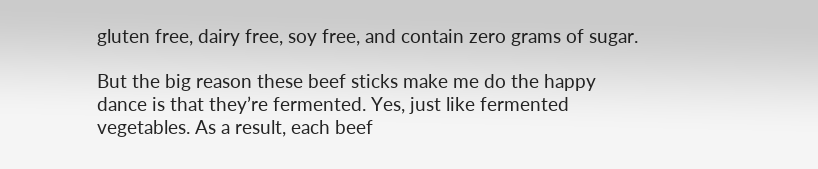gluten free, dairy free, soy free, and contain zero grams of sugar.

But the big reason these beef sticks make me do the happy dance is that they’re fermented. Yes, just like fermented vegetables. As a result, each beef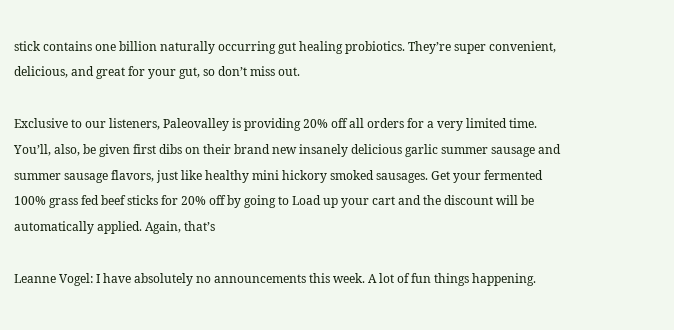stick contains one billion naturally occurring gut healing probiotics. They’re super convenient, delicious, and great for your gut, so don’t miss out.

Exclusive to our listeners, Paleovalley is providing 20% off all orders for a very limited time. You’ll, also, be given first dibs on their brand new insanely delicious garlic summer sausage and summer sausage flavors, just like healthy mini hickory smoked sausages. Get your fermented 100% grass fed beef sticks for 20% off by going to Load up your cart and the discount will be automatically applied. Again, that’s

Leanne Vogel: I have absolutely no announcements this week. A lot of fun things happening.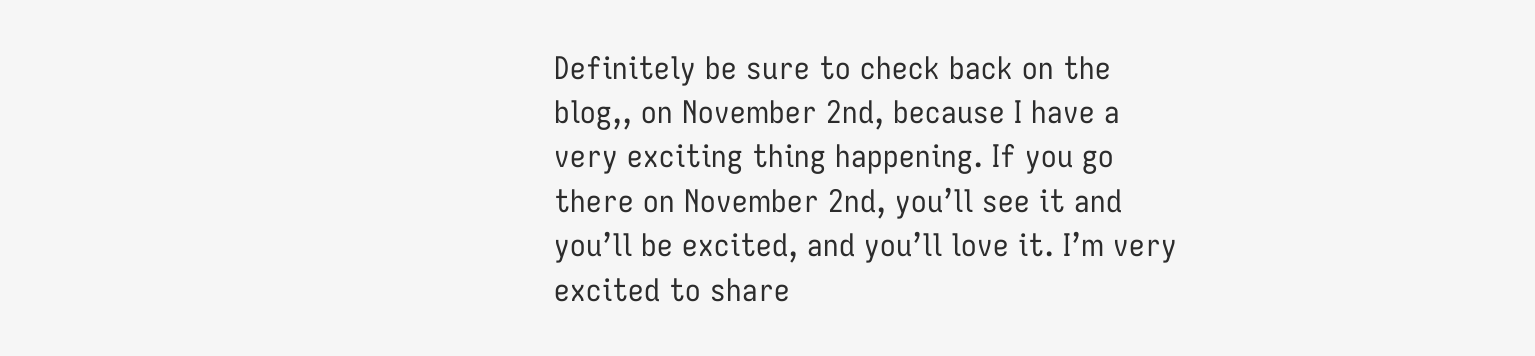Definitely be sure to check back on the blog,, on November 2nd, because I have a very exciting thing happening. If you go there on November 2nd, you’ll see it and you’ll be excited, and you’ll love it. I’m very excited to share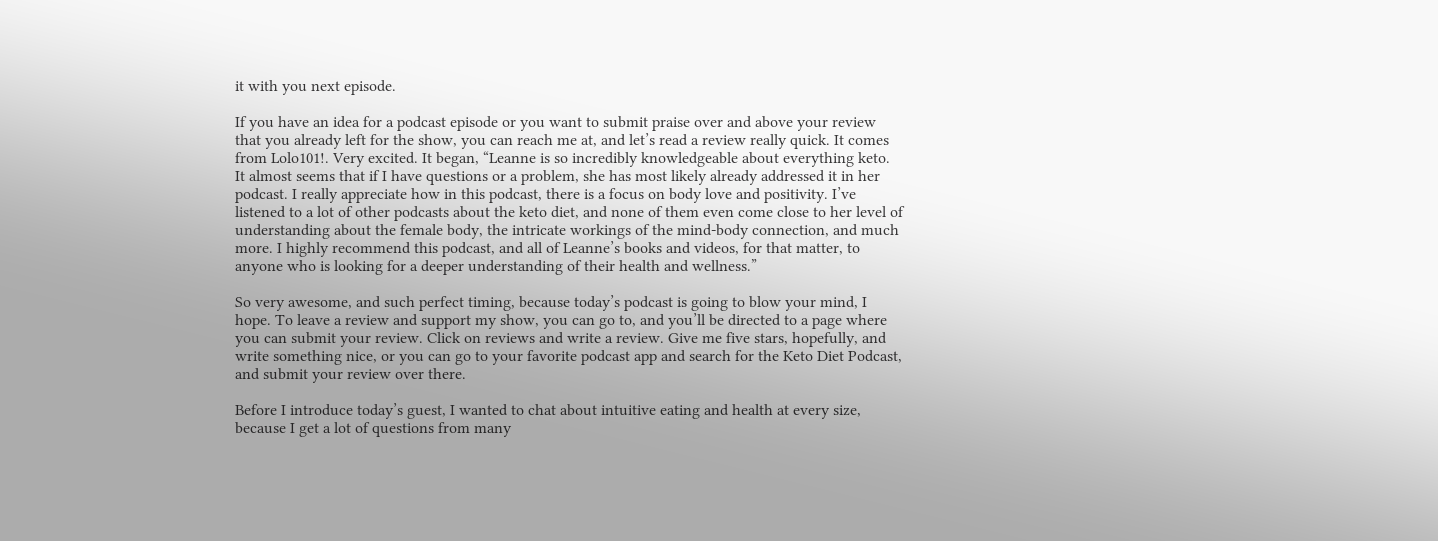it with you next episode.

If you have an idea for a podcast episode or you want to submit praise over and above your review that you already left for the show, you can reach me at, and let’s read a review really quick. It comes from Lolo101!. Very excited. It began, “Leanne is so incredibly knowledgeable about everything keto. It almost seems that if I have questions or a problem, she has most likely already addressed it in her podcast. I really appreciate how in this podcast, there is a focus on body love and positivity. I’ve listened to a lot of other podcasts about the keto diet, and none of them even come close to her level of understanding about the female body, the intricate workings of the mind-body connection, and much more. I highly recommend this podcast, and all of Leanne’s books and videos, for that matter, to anyone who is looking for a deeper understanding of their health and wellness.”

So very awesome, and such perfect timing, because today’s podcast is going to blow your mind, I hope. To leave a review and support my show, you can go to, and you’ll be directed to a page where you can submit your review. Click on reviews and write a review. Give me five stars, hopefully, and write something nice, or you can go to your favorite podcast app and search for the Keto Diet Podcast, and submit your review over there.

Before I introduce today’s guest, I wanted to chat about intuitive eating and health at every size, because I get a lot of questions from many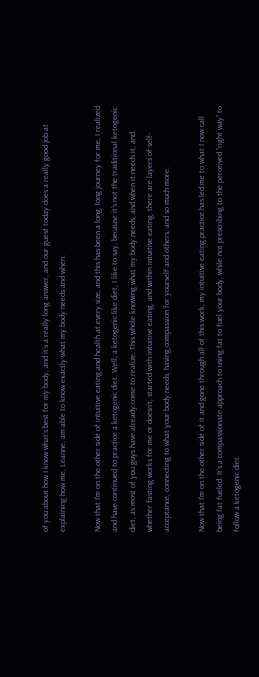of you about how I know what’s best for my body, and it’s a really long answer, and our guest today does a really good job at explaining how me, Leanne, am able to know exactly what my body needs and when.

Now that I’m on the other side of intuitive eating and health at every size, and this has been a long, long journey for me, I realized and have continued to practice a ketogenic diet. Well, a ketogenic like diet, I like to say, because it’s not the traditional ketogenic diet, as most of you guys have already come to realize. This whole knowing what my body needs, and when it needs it, and whether fasting works for me or doesn’t, started with intuitive eating, and within intuitive eating, there are layers of self-acceptance, connecting to what your body needs, having compassion for yourself and others, and so much more.

Now that I’m on the other side of it and gone through all of this work, my intuitive eating practice has led me to what I now call being fat fueled. It’s a compassionate approach to using fat to fuel your body, while not prescribing to the perceived “right way” to follow a ketogenic diet.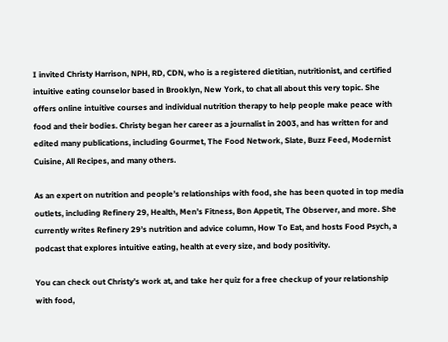I invited Christy Harrison, NPH, RD, CDN, who is a registered dietitian, nutritionist, and certified intuitive eating counselor based in Brooklyn, New York, to chat all about this very topic. She offers online intuitive courses and individual nutrition therapy to help people make peace with food and their bodies. Christy began her career as a journalist in 2003, and has written for and edited many publications, including Gourmet, The Food Network, Slate, Buzz Feed, Modernist Cuisine, All Recipes, and many others.

As an expert on nutrition and people’s relationships with food, she has been quoted in top media outlets, including Refinery 29, Health, Men’s Fitness, Bon Appetit, The Observer, and more. She currently writes Refinery 29’s nutrition and advice column, How To Eat, and hosts Food Psych, a podcast that explores intuitive eating, health at every size, and body positivity.

You can check out Christy’s work at, and take her quiz for a free checkup of your relationship with food,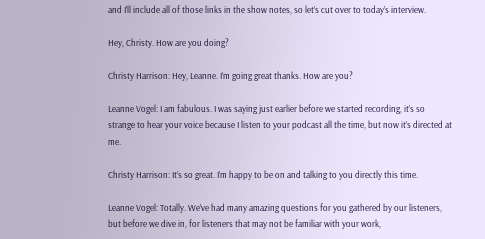and I’ll include all of those links in the show notes, so let’s cut over to today’s interview.

Hey, Christy. How are you doing?

Christy Harrison: Hey, Leanne. I’m going great thanks. How are you?

Leanne Vogel: I am fabulous. I was saying just earlier before we started recording, it’s so strange to hear your voice because I listen to your podcast all the time, but now it’s directed at me.

Christy Harrison: It’s so great. I’m happy to be on and talking to you directly this time.

Leanne Vogel: Totally. We’ve had many amazing questions for you gathered by our listeners, but before we dive in, for listeners that may not be familiar with your work,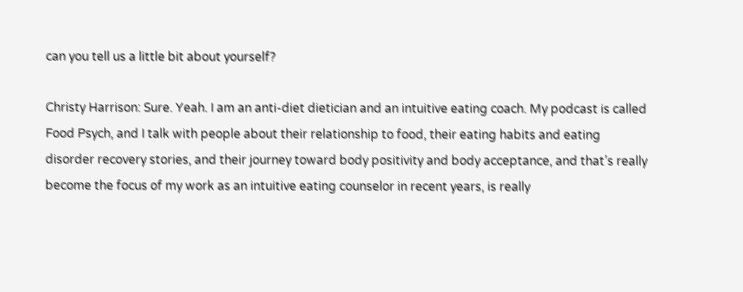can you tell us a little bit about yourself?

Christy Harrison: Sure. Yeah. I am an anti-diet dietician and an intuitive eating coach. My podcast is called Food Psych, and I talk with people about their relationship to food, their eating habits and eating disorder recovery stories, and their journey toward body positivity and body acceptance, and that’s really become the focus of my work as an intuitive eating counselor in recent years, is really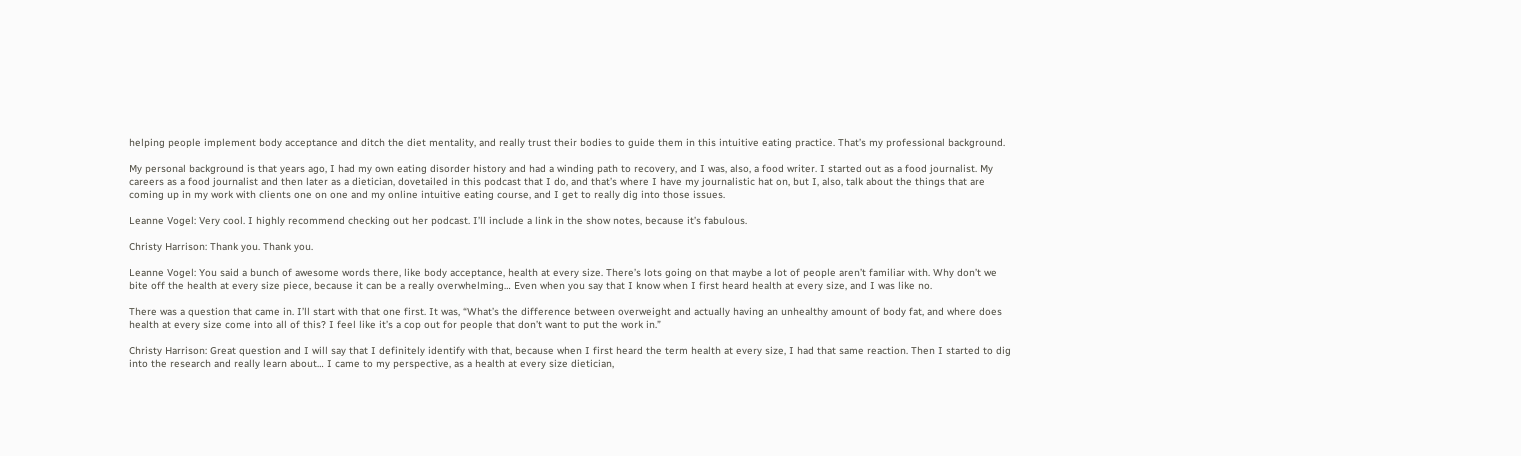helping people implement body acceptance and ditch the diet mentality, and really trust their bodies to guide them in this intuitive eating practice. That’s my professional background.

My personal background is that years ago, I had my own eating disorder history and had a winding path to recovery, and I was, also, a food writer. I started out as a food journalist. My careers as a food journalist and then later as a dietician, dovetailed in this podcast that I do, and that’s where I have my journalistic hat on, but I, also, talk about the things that are coming up in my work with clients one on one and my online intuitive eating course, and I get to really dig into those issues.

Leanne Vogel: Very cool. I highly recommend checking out her podcast. I’ll include a link in the show notes, because it’s fabulous.

Christy Harrison: Thank you. Thank you.

Leanne Vogel: You said a bunch of awesome words there, like body acceptance, health at every size. There’s lots going on that maybe a lot of people aren’t familiar with. Why don’t we bite off the health at every size piece, because it can be a really overwhelming… Even when you say that I know when I first heard health at every size, and I was like no.

There was a question that came in. I’ll start with that one first. It was, “What’s the difference between overweight and actually having an unhealthy amount of body fat, and where does health at every size come into all of this? I feel like it’s a cop out for people that don’t want to put the work in.”

Christy Harrison: Great question and I will say that I definitely identify with that, because when I first heard the term health at every size, I had that same reaction. Then I started to dig into the research and really learn about… I came to my perspective, as a health at every size dietician,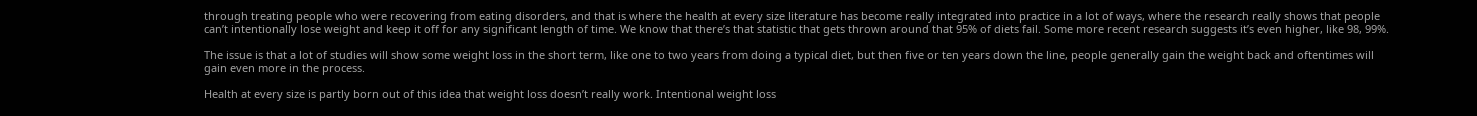through treating people who were recovering from eating disorders, and that is where the health at every size literature has become really integrated into practice in a lot of ways, where the research really shows that people can’t intentionally lose weight and keep it off for any significant length of time. We know that there’s that statistic that gets thrown around that 95% of diets fail. Some more recent research suggests it’s even higher, like 98, 99%.

The issue is that a lot of studies will show some weight loss in the short term, like one to two years from doing a typical diet, but then five or ten years down the line, people generally gain the weight back and oftentimes will gain even more in the process.

Health at every size is partly born out of this idea that weight loss doesn’t really work. Intentional weight loss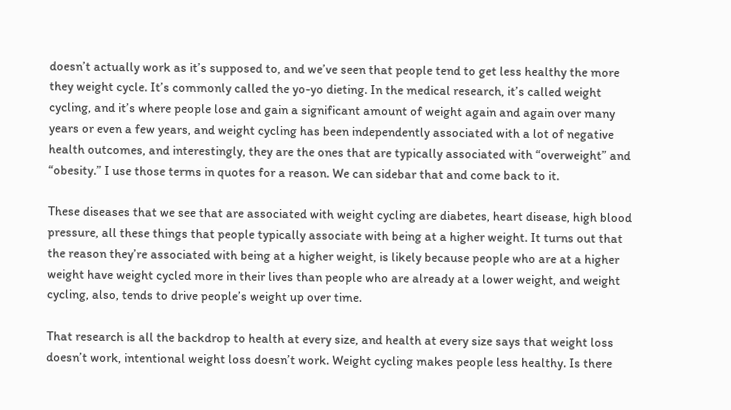doesn’t actually work as it’s supposed to, and we’ve seen that people tend to get less healthy the more they weight cycle. It’s commonly called the yo-yo dieting. In the medical research, it’s called weight cycling, and it’s where people lose and gain a significant amount of weight again and again over many years or even a few years, and weight cycling has been independently associated with a lot of negative health outcomes, and interestingly, they are the ones that are typically associated with “overweight” and “obesity.” I use those terms in quotes for a reason. We can sidebar that and come back to it.

These diseases that we see that are associated with weight cycling are diabetes, heart disease, high blood pressure, all these things that people typically associate with being at a higher weight. It turns out that the reason they’re associated with being at a higher weight, is likely because people who are at a higher weight have weight cycled more in their lives than people who are already at a lower weight, and weight cycling, also, tends to drive people’s weight up over time.

That research is all the backdrop to health at every size, and health at every size says that weight loss doesn’t work, intentional weight loss doesn’t work. Weight cycling makes people less healthy. Is there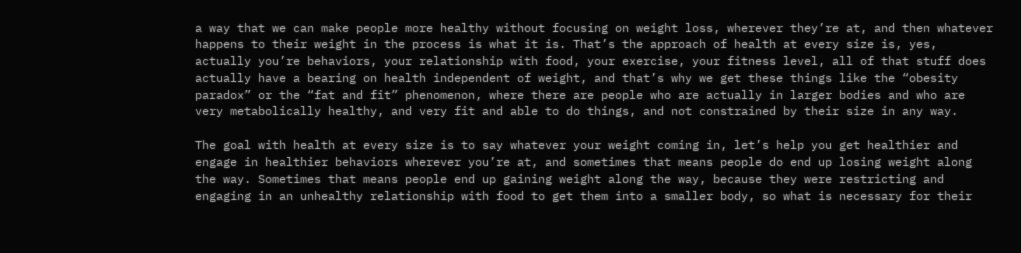a way that we can make people more healthy without focusing on weight loss, wherever they’re at, and then whatever happens to their weight in the process is what it is. That’s the approach of health at every size is, yes, actually you’re behaviors, your relationship with food, your exercise, your fitness level, all of that stuff does actually have a bearing on health independent of weight, and that’s why we get these things like the “obesity paradox” or the “fat and fit” phenomenon, where there are people who are actually in larger bodies and who are very metabolically healthy, and very fit and able to do things, and not constrained by their size in any way.

The goal with health at every size is to say whatever your weight coming in, let’s help you get healthier and engage in healthier behaviors wherever you’re at, and sometimes that means people do end up losing weight along the way. Sometimes that means people end up gaining weight along the way, because they were restricting and engaging in an unhealthy relationship with food to get them into a smaller body, so what is necessary for their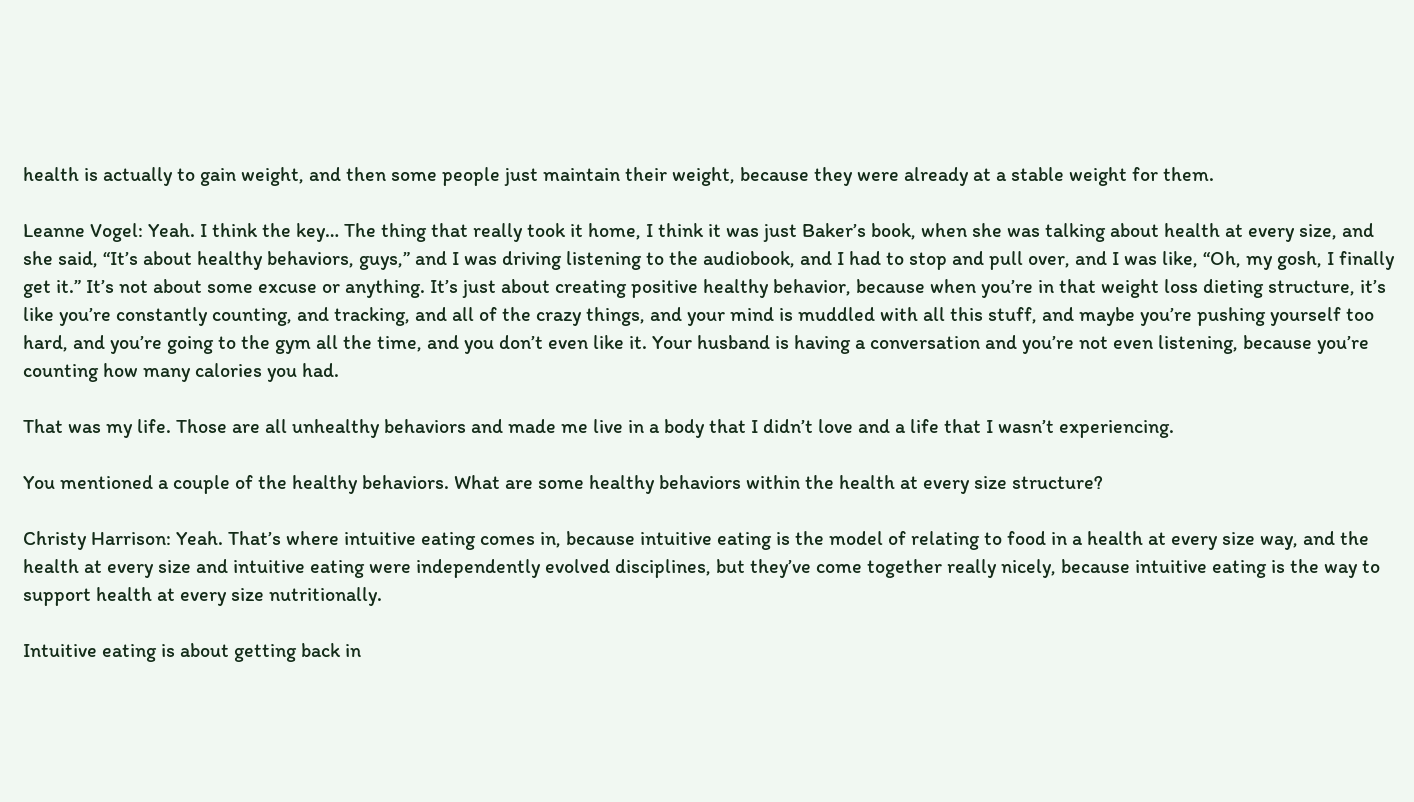health is actually to gain weight, and then some people just maintain their weight, because they were already at a stable weight for them.

Leanne Vogel: Yeah. I think the key… The thing that really took it home, I think it was just Baker’s book, when she was talking about health at every size, and she said, “It’s about healthy behaviors, guys,” and I was driving listening to the audiobook, and I had to stop and pull over, and I was like, “Oh, my gosh, I finally get it.” It’s not about some excuse or anything. It’s just about creating positive healthy behavior, because when you’re in that weight loss dieting structure, it’s like you’re constantly counting, and tracking, and all of the crazy things, and your mind is muddled with all this stuff, and maybe you’re pushing yourself too hard, and you’re going to the gym all the time, and you don’t even like it. Your husband is having a conversation and you’re not even listening, because you’re counting how many calories you had.

That was my life. Those are all unhealthy behaviors and made me live in a body that I didn’t love and a life that I wasn’t experiencing.

You mentioned a couple of the healthy behaviors. What are some healthy behaviors within the health at every size structure?

Christy Harrison: Yeah. That’s where intuitive eating comes in, because intuitive eating is the model of relating to food in a health at every size way, and the health at every size and intuitive eating were independently evolved disciplines, but they’ve come together really nicely, because intuitive eating is the way to support health at every size nutritionally.

Intuitive eating is about getting back in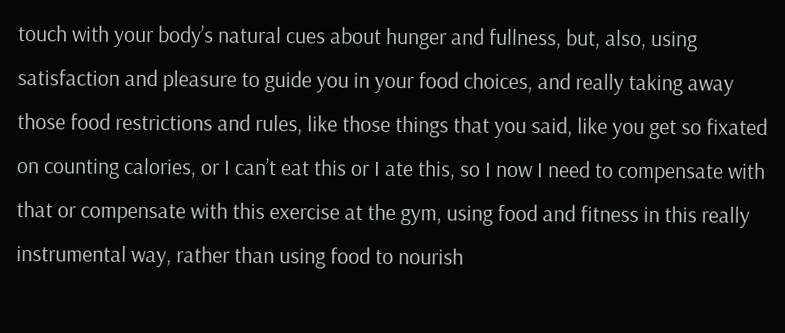touch with your body’s natural cues about hunger and fullness, but, also, using satisfaction and pleasure to guide you in your food choices, and really taking away those food restrictions and rules, like those things that you said, like you get so fixated on counting calories, or I can’t eat this or I ate this, so I now I need to compensate with that or compensate with this exercise at the gym, using food and fitness in this really instrumental way, rather than using food to nourish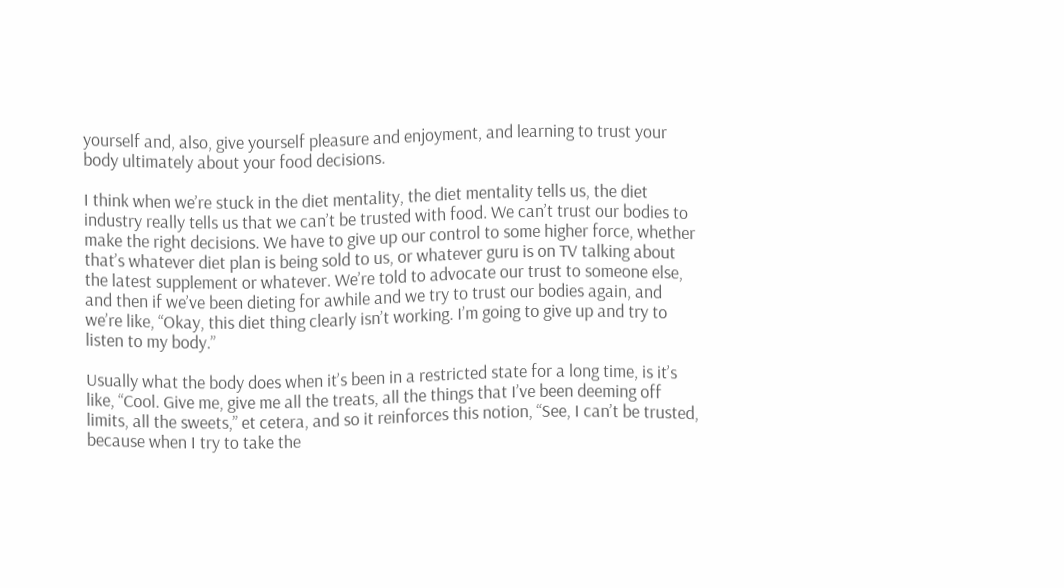yourself and, also, give yourself pleasure and enjoyment, and learning to trust your body ultimately about your food decisions.

I think when we’re stuck in the diet mentality, the diet mentality tells us, the diet industry really tells us that we can’t be trusted with food. We can’t trust our bodies to make the right decisions. We have to give up our control to some higher force, whether that’s whatever diet plan is being sold to us, or whatever guru is on TV talking about the latest supplement or whatever. We’re told to advocate our trust to someone else, and then if we’ve been dieting for awhile and we try to trust our bodies again, and we’re like, “Okay, this diet thing clearly isn’t working. I’m going to give up and try to listen to my body.”

Usually what the body does when it’s been in a restricted state for a long time, is it’s like, “Cool. Give me, give me all the treats, all the things that I’ve been deeming off limits, all the sweets,” et cetera, and so it reinforces this notion, “See, I can’t be trusted, because when I try to take the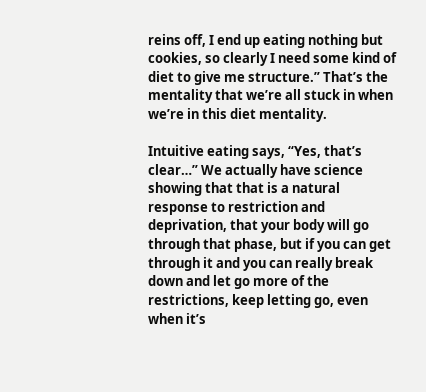reins off, I end up eating nothing but cookies, so clearly I need some kind of diet to give me structure.” That’s the mentality that we’re all stuck in when we’re in this diet mentality.

Intuitive eating says, “Yes, that’s clear…” We actually have science showing that that is a natural response to restriction and deprivation, that your body will go through that phase, but if you can get through it and you can really break down and let go more of the restrictions, keep letting go, even when it’s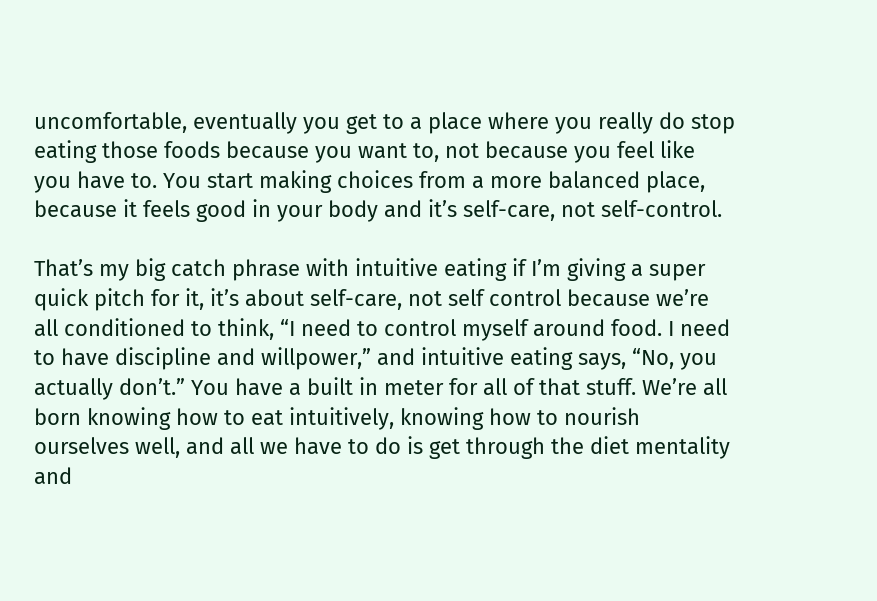uncomfortable, eventually you get to a place where you really do stop eating those foods because you want to, not because you feel like you have to. You start making choices from a more balanced place, because it feels good in your body and it’s self-care, not self-control.

That’s my big catch phrase with intuitive eating if I’m giving a super quick pitch for it, it’s about self-care, not self control because we’re all conditioned to think, “I need to control myself around food. I need to have discipline and willpower,” and intuitive eating says, “No, you actually don’t.” You have a built in meter for all of that stuff. We’re all born knowing how to eat intuitively, knowing how to nourish ourselves well, and all we have to do is get through the diet mentality and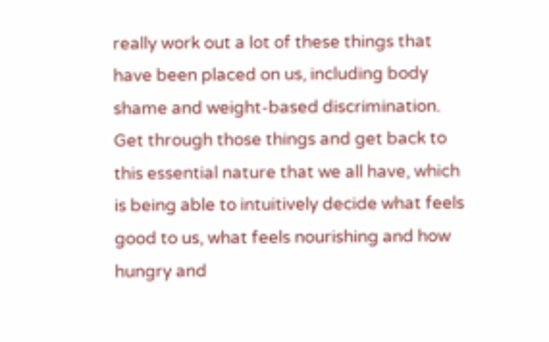really work out a lot of these things that have been placed on us, including body shame and weight-based discrimination. Get through those things and get back to this essential nature that we all have, which is being able to intuitively decide what feels good to us, what feels nourishing and how hungry and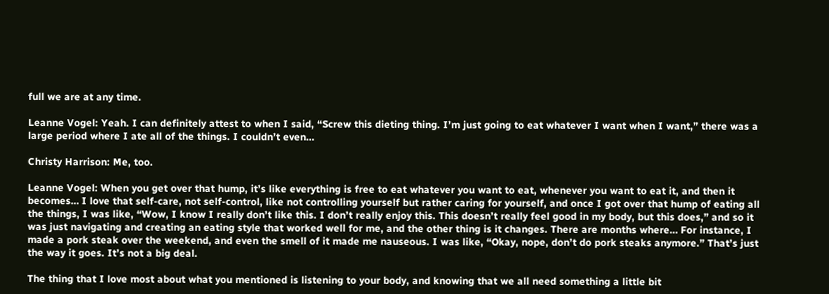full we are at any time.

Leanne Vogel: Yeah. I can definitely attest to when I said, “Screw this dieting thing. I’m just going to eat whatever I want when I want,” there was a large period where I ate all of the things. I couldn’t even…

Christy Harrison: Me, too.

Leanne Vogel: When you get over that hump, it’s like everything is free to eat whatever you want to eat, whenever you want to eat it, and then it becomes… I love that self-care, not self-control, like not controlling yourself but rather caring for yourself, and once I got over that hump of eating all the things, I was like, “Wow, I know I really don’t like this. I don’t really enjoy this. This doesn’t really feel good in my body, but this does,” and so it was just navigating and creating an eating style that worked well for me, and the other thing is it changes. There are months where… For instance, I made a pork steak over the weekend, and even the smell of it made me nauseous. I was like, “Okay, nope, don’t do pork steaks anymore.” That’s just the way it goes. It’s not a big deal.

The thing that I love most about what you mentioned is listening to your body, and knowing that we all need something a little bit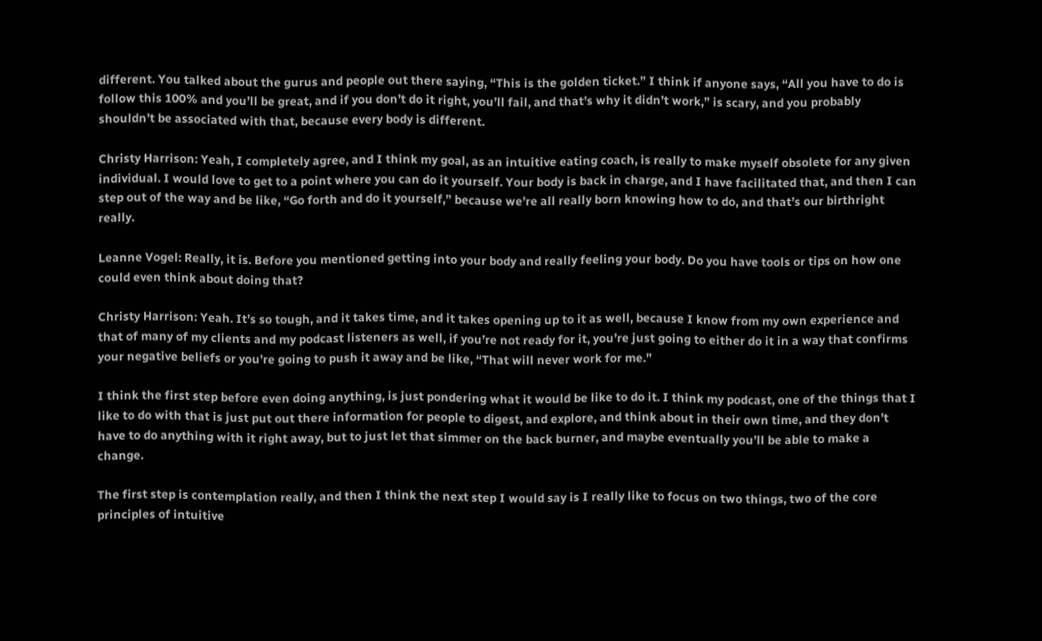different. You talked about the gurus and people out there saying, “This is the golden ticket.” I think if anyone says, “All you have to do is follow this 100% and you’ll be great, and if you don’t do it right, you’ll fail, and that’s why it didn’t work,” is scary, and you probably shouldn’t be associated with that, because every body is different.

Christy Harrison: Yeah, I completely agree, and I think my goal, as an intuitive eating coach, is really to make myself obsolete for any given individual. I would love to get to a point where you can do it yourself. Your body is back in charge, and I have facilitated that, and then I can step out of the way and be like, “Go forth and do it yourself,” because we’re all really born knowing how to do, and that’s our birthright really.

Leanne Vogel: Really, it is. Before you mentioned getting into your body and really feeling your body. Do you have tools or tips on how one could even think about doing that?

Christy Harrison: Yeah. It’s so tough, and it takes time, and it takes opening up to it as well, because I know from my own experience and that of many of my clients and my podcast listeners as well, if you’re not ready for it, you’re just going to either do it in a way that confirms your negative beliefs or you’re going to push it away and be like, “That will never work for me.”

I think the first step before even doing anything, is just pondering what it would be like to do it. I think my podcast, one of the things that I like to do with that is just put out there information for people to digest, and explore, and think about in their own time, and they don’t have to do anything with it right away, but to just let that simmer on the back burner, and maybe eventually you’ll be able to make a change.

The first step is contemplation really, and then I think the next step I would say is I really like to focus on two things, two of the core principles of intuitive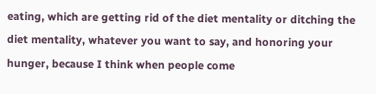eating, which are getting rid of the diet mentality or ditching the diet mentality, whatever you want to say, and honoring your hunger, because I think when people come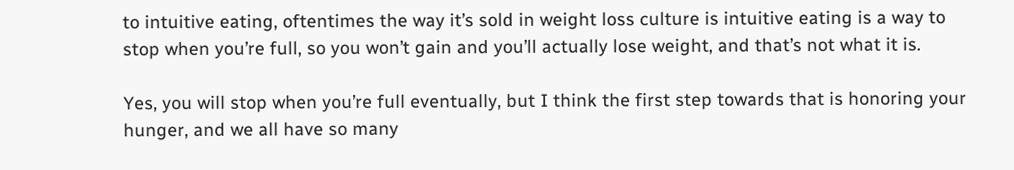to intuitive eating, oftentimes the way it’s sold in weight loss culture is intuitive eating is a way to stop when you’re full, so you won’t gain and you’ll actually lose weight, and that’s not what it is.

Yes, you will stop when you’re full eventually, but I think the first step towards that is honoring your hunger, and we all have so many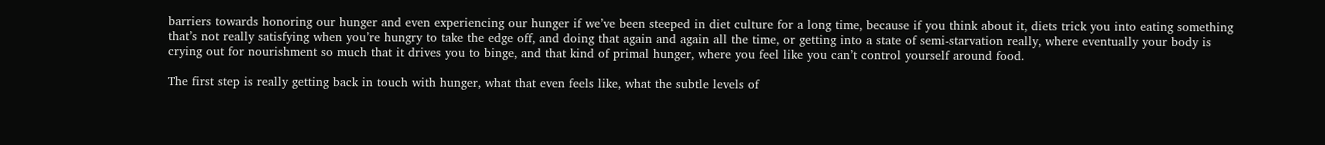barriers towards honoring our hunger and even experiencing our hunger if we’ve been steeped in diet culture for a long time, because if you think about it, diets trick you into eating something that’s not really satisfying when you’re hungry to take the edge off, and doing that again and again all the time, or getting into a state of semi-starvation really, where eventually your body is crying out for nourishment so much that it drives you to binge, and that kind of primal hunger, where you feel like you can’t control yourself around food.

The first step is really getting back in touch with hunger, what that even feels like, what the subtle levels of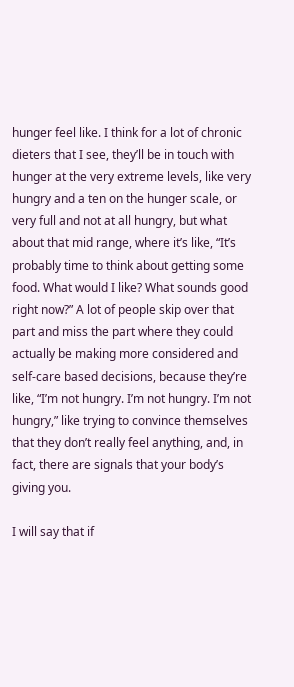hunger feel like. I think for a lot of chronic dieters that I see, they’ll be in touch with hunger at the very extreme levels, like very hungry and a ten on the hunger scale, or very full and not at all hungry, but what about that mid range, where it’s like, “It’s probably time to think about getting some food. What would I like? What sounds good right now?” A lot of people skip over that part and miss the part where they could actually be making more considered and self-care based decisions, because they’re like, “I’m not hungry. I’m not hungry. I’m not hungry,” like trying to convince themselves that they don’t really feel anything, and, in fact, there are signals that your body’s giving you.

I will say that if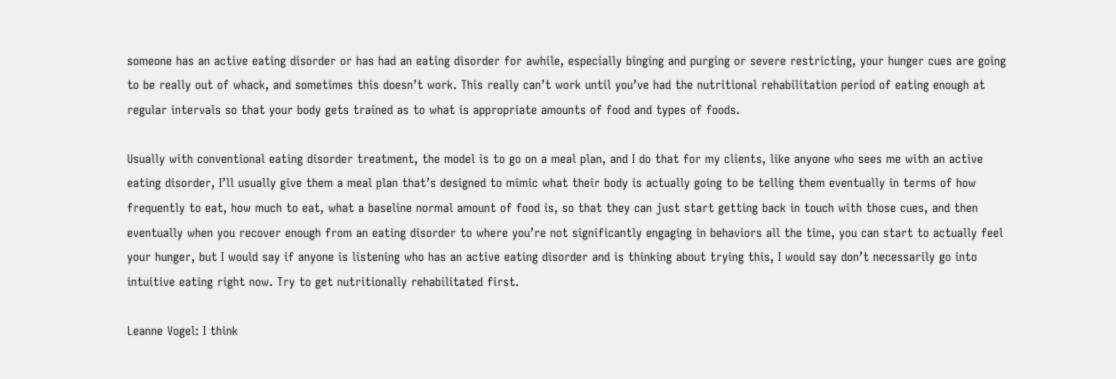someone has an active eating disorder or has had an eating disorder for awhile, especially binging and purging or severe restricting, your hunger cues are going to be really out of whack, and sometimes this doesn’t work. This really can’t work until you’ve had the nutritional rehabilitation period of eating enough at regular intervals so that your body gets trained as to what is appropriate amounts of food and types of foods.

Usually with conventional eating disorder treatment, the model is to go on a meal plan, and I do that for my clients, like anyone who sees me with an active eating disorder, I’ll usually give them a meal plan that’s designed to mimic what their body is actually going to be telling them eventually in terms of how frequently to eat, how much to eat, what a baseline normal amount of food is, so that they can just start getting back in touch with those cues, and then eventually when you recover enough from an eating disorder to where you’re not significantly engaging in behaviors all the time, you can start to actually feel your hunger, but I would say if anyone is listening who has an active eating disorder and is thinking about trying this, I would say don’t necessarily go into intuitive eating right now. Try to get nutritionally rehabilitated first.

Leanne Vogel: I think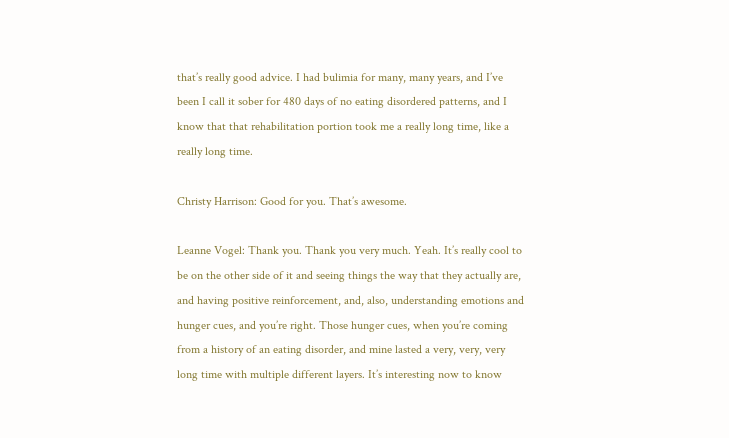that’s really good advice. I had bulimia for many, many years, and I’ve been I call it sober for 480 days of no eating disordered patterns, and I know that that rehabilitation portion took me a really long time, like a really long time.

Christy Harrison: Good for you. That’s awesome.

Leanne Vogel: Thank you. Thank you very much. Yeah. It’s really cool to be on the other side of it and seeing things the way that they actually are, and having positive reinforcement, and, also, understanding emotions and hunger cues, and you’re right. Those hunger cues, when you’re coming from a history of an eating disorder, and mine lasted a very, very, very long time with multiple different layers. It’s interesting now to know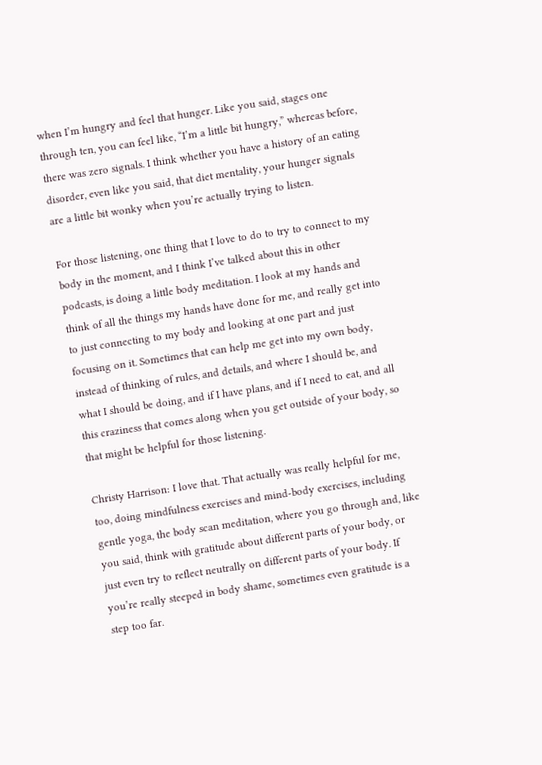when I’m hungry and feel that hunger. Like you said, stages one through ten, you can feel like, “I’m a little bit hungry,” whereas before, there was zero signals. I think whether you have a history of an eating disorder, even like you said, that diet mentality, your hunger signals are a little bit wonky when you’re actually trying to listen.

For those listening, one thing that I love to do to try to connect to my body in the moment, and I think I’ve talked about this in other podcasts, is doing a little body meditation. I look at my hands and think of all the things my hands have done for me, and really get into to just connecting to my body and looking at one part and just focusing on it. Sometimes that can help me get into my own body, instead of thinking of rules, and details, and where I should be, and what I should be doing, and if I have plans, and if I need to eat, and all this craziness that comes along when you get outside of your body, so that might be helpful for those listening.

Christy Harrison: I love that. That actually was really helpful for me, too, doing mindfulness exercises and mind-body exercises, including gentle yoga, the body scan meditation, where you go through and, like you said, think with gratitude about different parts of your body, or just even try to reflect neutrally on different parts of your body. If you’re really steeped in body shame, sometimes even gratitude is a step too far.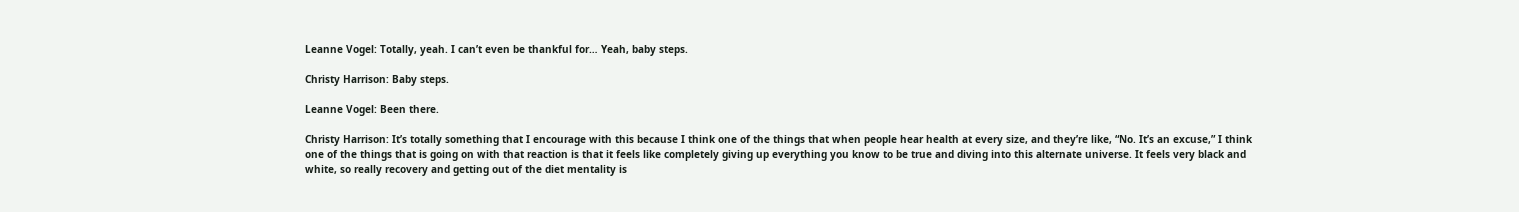Leanne Vogel: Totally, yeah. I can’t even be thankful for… Yeah, baby steps.

Christy Harrison: Baby steps.

Leanne Vogel: Been there.

Christy Harrison: It’s totally something that I encourage with this because I think one of the things that when people hear health at every size, and they’re like, “No. It’s an excuse,” I think one of the things that is going on with that reaction is that it feels like completely giving up everything you know to be true and diving into this alternate universe. It feels very black and white, so really recovery and getting out of the diet mentality is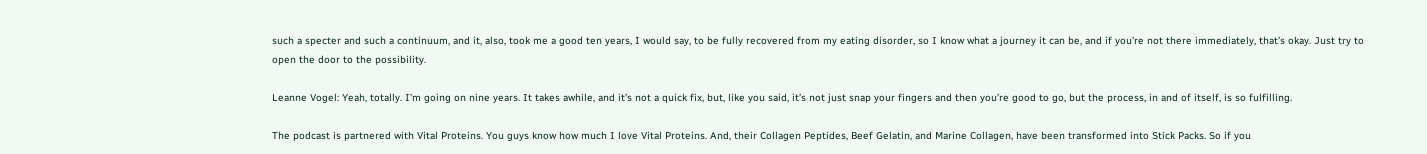such a specter and such a continuum, and it, also, took me a good ten years, I would say, to be fully recovered from my eating disorder, so I know what a journey it can be, and if you’re not there immediately, that’s okay. Just try to open the door to the possibility.

Leanne Vogel: Yeah, totally. I’m going on nine years. It takes awhile, and it’s not a quick fix, but, like you said, it’s not just snap your fingers and then you’re good to go, but the process, in and of itself, is so fulfilling.

The podcast is partnered with Vital Proteins. You guys know how much I love Vital Proteins. And, their Collagen Peptides, Beef Gelatin, and Marine Collagen, have been transformed into Stick Packs. So if you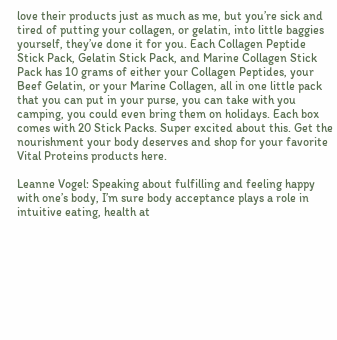love their products just as much as me, but you’re sick and tired of putting your collagen, or gelatin, into little baggies yourself, they’ve done it for you. Each Collagen Peptide Stick Pack, Gelatin Stick Pack, and Marine Collagen Stick Pack has 10 grams of either your Collagen Peptides, your Beef Gelatin, or your Marine Collagen, all in one little pack that you can put in your purse, you can take with you camping, you could even bring them on holidays. Each box comes with 20 Stick Packs. Super excited about this. Get the nourishment your body deserves and shop for your favorite Vital Proteins products here.

Leanne Vogel: Speaking about fulfilling and feeling happy with one’s body, I’m sure body acceptance plays a role in intuitive eating, health at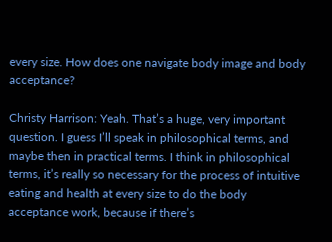every size. How does one navigate body image and body acceptance?

Christy Harrison: Yeah. That’s a huge, very important question. I guess I’ll speak in philosophical terms, and maybe then in practical terms. I think in philosophical terms, it’s really so necessary for the process of intuitive eating and health at every size to do the body acceptance work, because if there’s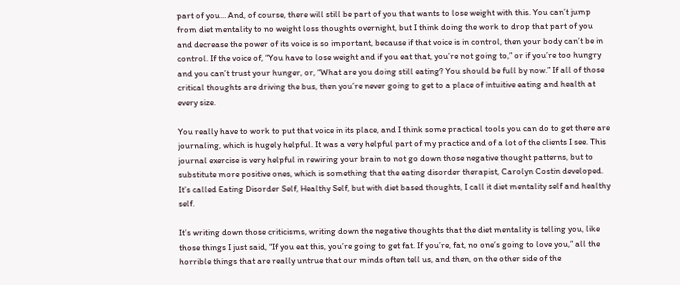part of you… And, of course, there will still be part of you that wants to lose weight with this. You can’t jump from diet mentality to no weight loss thoughts overnight, but I think doing the work to drop that part of you and decrease the power of its voice is so important, because if that voice is in control, then your body can’t be in control. If the voice of, “You have to lose weight and if you eat that, you’re not going to,” or if you’re too hungry and you can’t trust your hunger, or, “What are you doing still eating? You should be full by now.” If all of those critical thoughts are driving the bus, then you’re never going to get to a place of intuitive eating and health at every size.

You really have to work to put that voice in its place, and I think some practical tools you can do to get there are journaling, which is hugely helpful. It was a very helpful part of my practice and of a lot of the clients I see. This journal exercise is very helpful in rewiring your brain to not go down those negative thought patterns, but to substitute more positive ones, which is something that the eating disorder therapist, Carolyn Costin developed. It’s called Eating Disorder Self, Healthy Self, but with diet based thoughts, I call it diet mentality self and healthy self.

It’s writing down those criticisms, writing down the negative thoughts that the diet mentality is telling you, like those things I just said, “If you eat this, you’re going to get fat. If you’re, fat, no one’s going to love you,” all the horrible things that are really untrue that our minds often tell us, and then, on the other side of the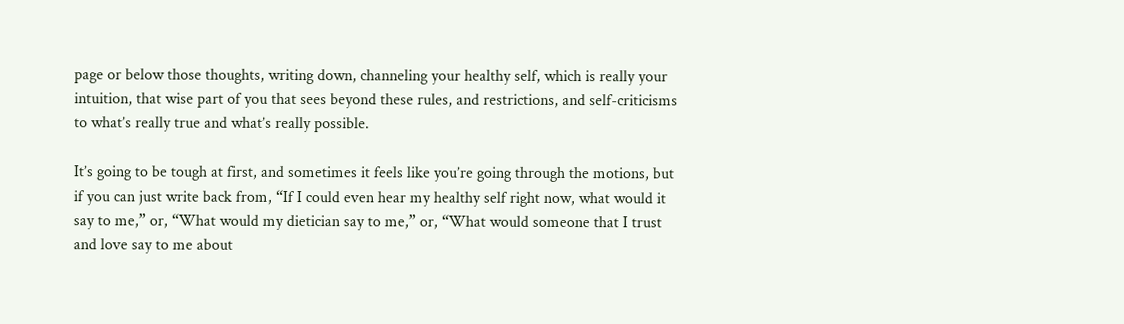page or below those thoughts, writing down, channeling your healthy self, which is really your intuition, that wise part of you that sees beyond these rules, and restrictions, and self-criticisms to what’s really true and what’s really possible.

It’s going to be tough at first, and sometimes it feels like you’re going through the motions, but if you can just write back from, “If I could even hear my healthy self right now, what would it say to me,” or, “What would my dietician say to me,” or, “What would someone that I trust and love say to me about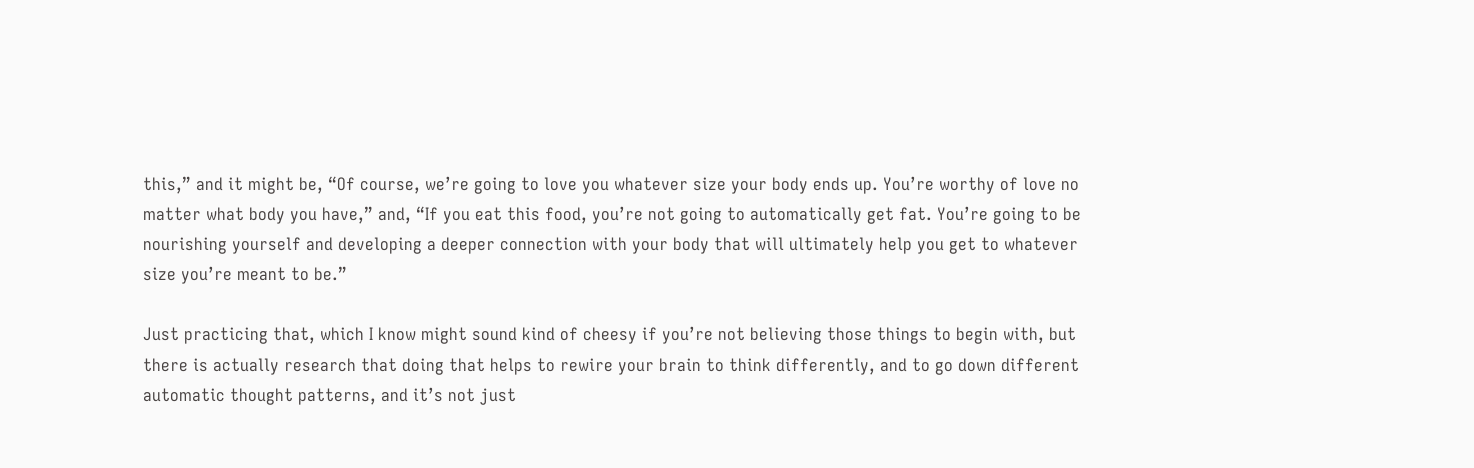this,” and it might be, “Of course, we’re going to love you whatever size your body ends up. You’re worthy of love no matter what body you have,” and, “If you eat this food, you’re not going to automatically get fat. You’re going to be nourishing yourself and developing a deeper connection with your body that will ultimately help you get to whatever size you’re meant to be.”

Just practicing that, which I know might sound kind of cheesy if you’re not believing those things to begin with, but there is actually research that doing that helps to rewire your brain to think differently, and to go down different automatic thought patterns, and it’s not just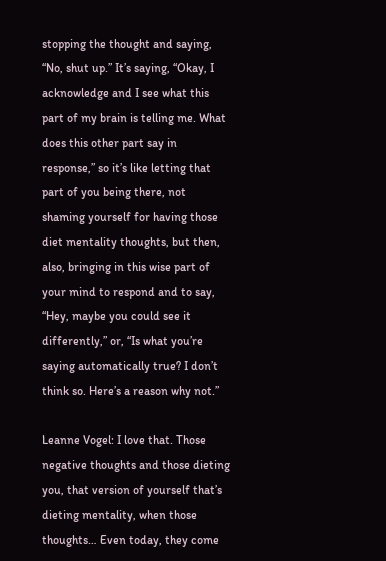stopping the thought and saying, “No, shut up.” It’s saying, “Okay, I acknowledge and I see what this part of my brain is telling me. What does this other part say in response,” so it’s like letting that part of you being there, not shaming yourself for having those diet mentality thoughts, but then, also, bringing in this wise part of your mind to respond and to say, “Hey, maybe you could see it differently,” or, “Is what you’re saying automatically true? I don’t think so. Here’s a reason why not.”

Leanne Vogel: I love that. Those negative thoughts and those dieting you, that version of yourself that’s dieting mentality, when those thoughts… Even today, they come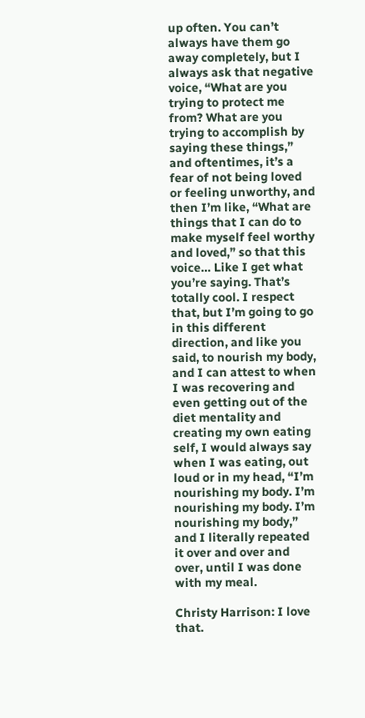up often. You can’t always have them go away completely, but I always ask that negative voice, “What are you trying to protect me from? What are you trying to accomplish by saying these things,” and oftentimes, it’s a fear of not being loved or feeling unworthy, and then I’m like, “What are things that I can do to make myself feel worthy and loved,” so that this voice… Like I get what you’re saying. That’s totally cool. I respect that, but I’m going to go in this different direction, and like you said, to nourish my body, and I can attest to when I was recovering and even getting out of the diet mentality and creating my own eating self, I would always say when I was eating, out loud or in my head, “I’m nourishing my body. I’m nourishing my body. I’m nourishing my body,” and I literally repeated it over and over and over, until I was done with my meal.

Christy Harrison: I love that.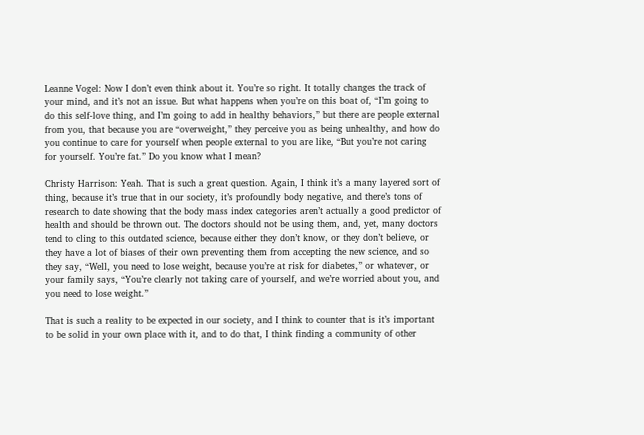Leanne Vogel: Now I don’t even think about it. You’re so right. It totally changes the track of your mind, and it’s not an issue. But what happens when you’re on this boat of, “I’m going to do this self-love thing, and I’m going to add in healthy behaviors,” but there are people external from you, that because you are “overweight,” they perceive you as being unhealthy, and how do you continue to care for yourself when people external to you are like, “But you’re not caring for yourself. You’re fat.” Do you know what I mean?

Christy Harrison: Yeah. That is such a great question. Again, I think it’s a many layered sort of thing, because it’s true that in our society, it’s profoundly body negative, and there’s tons of research to date showing that the body mass index categories aren’t actually a good predictor of health and should be thrown out. The doctors should not be using them, and, yet, many doctors tend to cling to this outdated science, because either they don’t know, or they don’t believe, or they have a lot of biases of their own preventing them from accepting the new science, and so they say, “Well, you need to lose weight, because you’re at risk for diabetes,” or whatever, or your family says, “You’re clearly not taking care of yourself, and we’re worried about you, and you need to lose weight.”

That is such a reality to be expected in our society, and I think to counter that is it’s important to be solid in your own place with it, and to do that, I think finding a community of other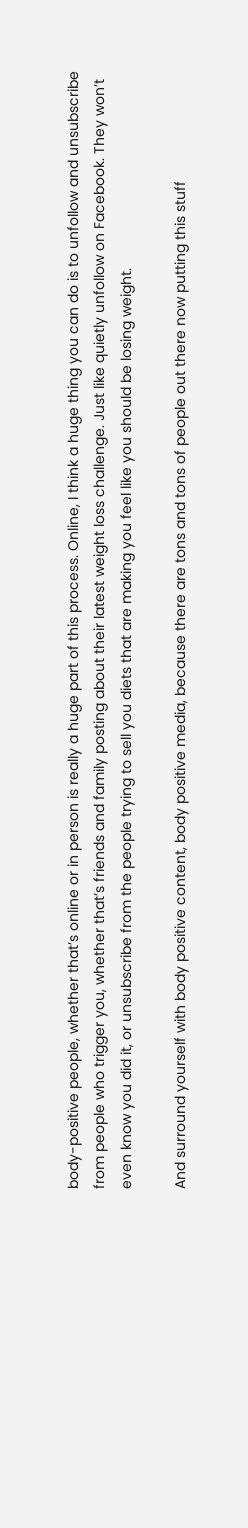body-positive people, whether that’s online or in person is really a huge part of this process. Online, I think a huge thing you can do is to unfollow and unsubscribe from people who trigger you, whether that’s friends and family posting about their latest weight loss challenge. Just like quietly unfollow on Facebook. They won’t even know you did it, or unsubscribe from the people trying to sell you diets that are making you feel like you should be losing weight.

And surround yourself with body positive content, body positive media, because there are tons and tons of people out there now putting this stuff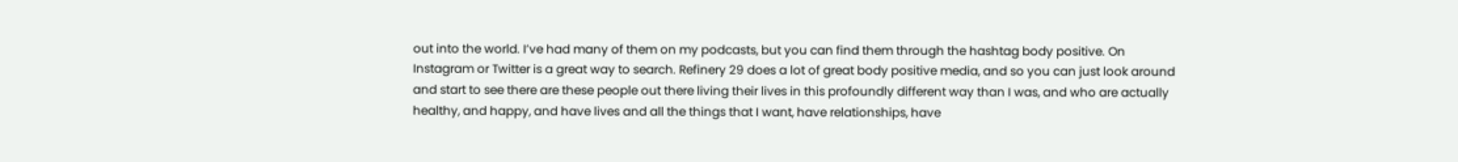out into the world. I’ve had many of them on my podcasts, but you can find them through the hashtag body positive. On Instagram or Twitter is a great way to search. Refinery 29 does a lot of great body positive media, and so you can just look around and start to see there are these people out there living their lives in this profoundly different way than I was, and who are actually healthy, and happy, and have lives and all the things that I want, have relationships, have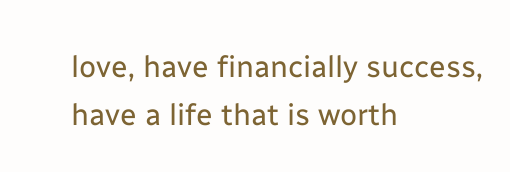love, have financially success, have a life that is worth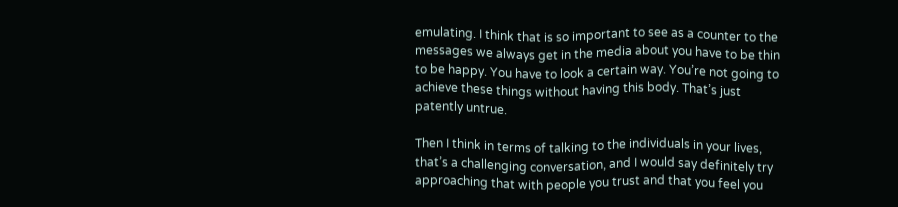emulating. I think that is so important to see as a counter to the messages we always get in the media about you have to be thin to be happy. You have to look a certain way. You’re not going to achieve these things without having this body. That’s just patently untrue.

Then I think in terms of talking to the individuals in your lives, that’s a challenging conversation, and I would say definitely try approaching that with people you trust and that you feel you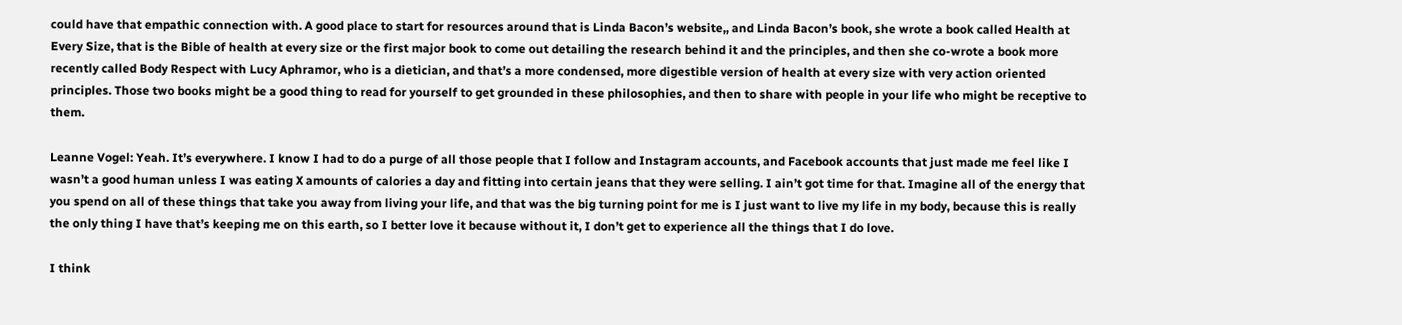could have that empathic connection with. A good place to start for resources around that is Linda Bacon’s website,, and Linda Bacon’s book, she wrote a book called Health at Every Size, that is the Bible of health at every size or the first major book to come out detailing the research behind it and the principles, and then she co-wrote a book more recently called Body Respect with Lucy Aphramor, who is a dietician, and that’s a more condensed, more digestible version of health at every size with very action oriented principles. Those two books might be a good thing to read for yourself to get grounded in these philosophies, and then to share with people in your life who might be receptive to them.

Leanne Vogel: Yeah. It’s everywhere. I know I had to do a purge of all those people that I follow and Instagram accounts, and Facebook accounts that just made me feel like I wasn’t a good human unless I was eating X amounts of calories a day and fitting into certain jeans that they were selling. I ain’t got time for that. Imagine all of the energy that you spend on all of these things that take you away from living your life, and that was the big turning point for me is I just want to live my life in my body, because this is really the only thing I have that’s keeping me on this earth, so I better love it because without it, I don’t get to experience all the things that I do love.

I think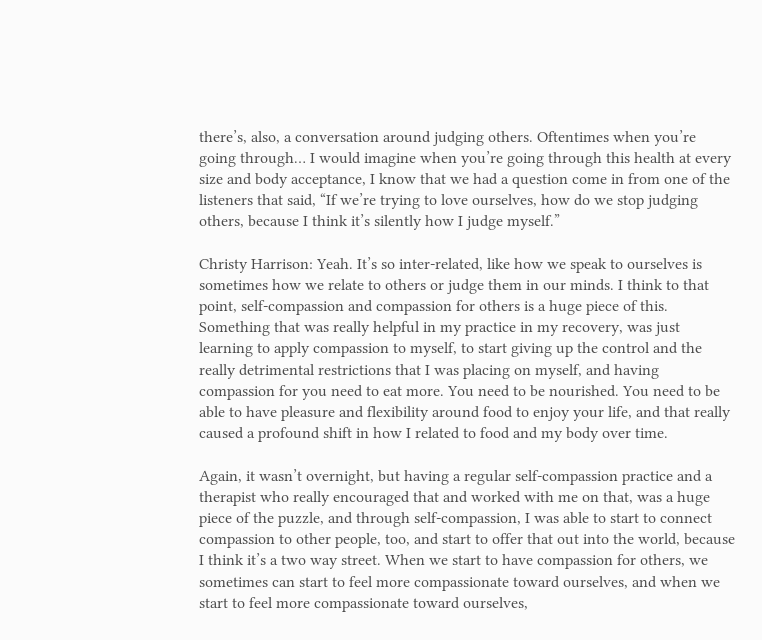there’s, also, a conversation around judging others. Oftentimes when you’re going through… I would imagine when you’re going through this health at every size and body acceptance, I know that we had a question come in from one of the listeners that said, “If we’re trying to love ourselves, how do we stop judging others, because I think it’s silently how I judge myself.”

Christy Harrison: Yeah. It’s so inter-related, like how we speak to ourselves is sometimes how we relate to others or judge them in our minds. I think to that point, self-compassion and compassion for others is a huge piece of this. Something that was really helpful in my practice in my recovery, was just learning to apply compassion to myself, to start giving up the control and the really detrimental restrictions that I was placing on myself, and having compassion for you need to eat more. You need to be nourished. You need to be able to have pleasure and flexibility around food to enjoy your life, and that really caused a profound shift in how I related to food and my body over time.

Again, it wasn’t overnight, but having a regular self-compassion practice and a therapist who really encouraged that and worked with me on that, was a huge piece of the puzzle, and through self-compassion, I was able to start to connect compassion to other people, too, and start to offer that out into the world, because I think it’s a two way street. When we start to have compassion for others, we sometimes can start to feel more compassionate toward ourselves, and when we start to feel more compassionate toward ourselves,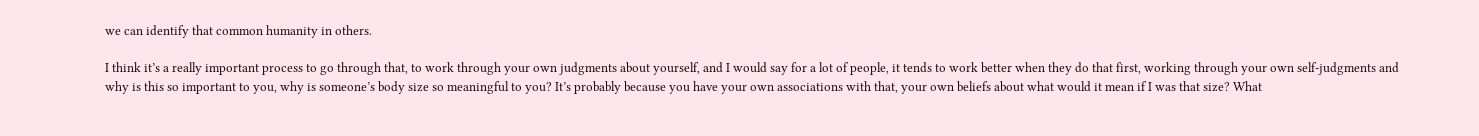we can identify that common humanity in others.

I think it’s a really important process to go through that, to work through your own judgments about yourself, and I would say for a lot of people, it tends to work better when they do that first, working through your own self-judgments and why is this so important to you, why is someone’s body size so meaningful to you? It’s probably because you have your own associations with that, your own beliefs about what would it mean if I was that size? What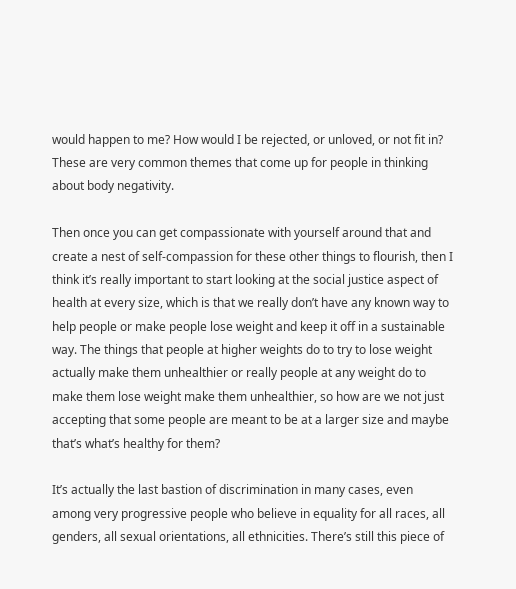would happen to me? How would I be rejected, or unloved, or not fit in? These are very common themes that come up for people in thinking about body negativity.

Then once you can get compassionate with yourself around that and create a nest of self-compassion for these other things to flourish, then I think it’s really important to start looking at the social justice aspect of health at every size, which is that we really don’t have any known way to help people or make people lose weight and keep it off in a sustainable way. The things that people at higher weights do to try to lose weight actually make them unhealthier or really people at any weight do to make them lose weight make them unhealthier, so how are we not just accepting that some people are meant to be at a larger size and maybe that’s what’s healthy for them?

It’s actually the last bastion of discrimination in many cases, even among very progressive people who believe in equality for all races, all genders, all sexual orientations, all ethnicities. There’s still this piece of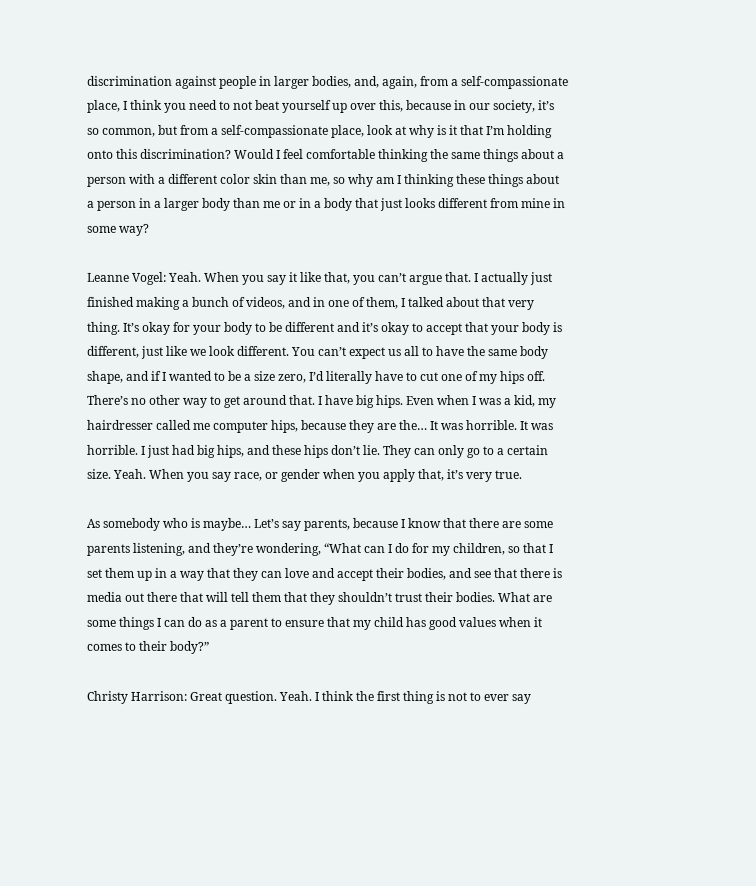discrimination against people in larger bodies, and, again, from a self-compassionate place, I think you need to not beat yourself up over this, because in our society, it’s so common, but from a self-compassionate place, look at why is it that I’m holding onto this discrimination? Would I feel comfortable thinking the same things about a person with a different color skin than me, so why am I thinking these things about a person in a larger body than me or in a body that just looks different from mine in some way?

Leanne Vogel: Yeah. When you say it like that, you can’t argue that. I actually just finished making a bunch of videos, and in one of them, I talked about that very thing. It’s okay for your body to be different and it’s okay to accept that your body is different, just like we look different. You can’t expect us all to have the same body shape, and if I wanted to be a size zero, I’d literally have to cut one of my hips off. There’s no other way to get around that. I have big hips. Even when I was a kid, my hairdresser called me computer hips, because they are the… It was horrible. It was horrible. I just had big hips, and these hips don’t lie. They can only go to a certain size. Yeah. When you say race, or gender when you apply that, it’s very true.

As somebody who is maybe… Let’s say parents, because I know that there are some parents listening, and they’re wondering, “What can I do for my children, so that I set them up in a way that they can love and accept their bodies, and see that there is media out there that will tell them that they shouldn’t trust their bodies. What are some things I can do as a parent to ensure that my child has good values when it comes to their body?”

Christy Harrison: Great question. Yeah. I think the first thing is not to ever say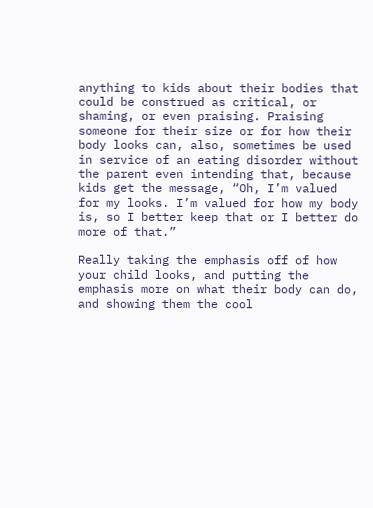anything to kids about their bodies that could be construed as critical, or shaming, or even praising. Praising someone for their size or for how their body looks can, also, sometimes be used in service of an eating disorder without the parent even intending that, because kids get the message, “Oh, I’m valued for my looks. I’m valued for how my body is, so I better keep that or I better do more of that.”

Really taking the emphasis off of how your child looks, and putting the emphasis more on what their body can do, and showing them the cool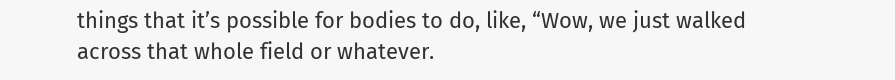things that it’s possible for bodies to do, like, “Wow, we just walked across that whole field or whatever.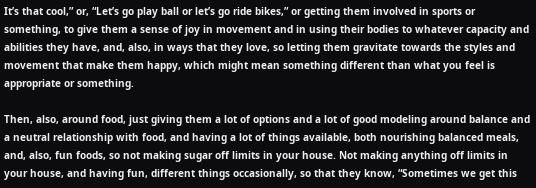It’s that cool,” or, “Let’s go play ball or let’s go ride bikes,” or getting them involved in sports or something, to give them a sense of joy in movement and in using their bodies to whatever capacity and abilities they have, and, also, in ways that they love, so letting them gravitate towards the styles and movement that make them happy, which might mean something different than what you feel is appropriate or something.

Then, also, around food, just giving them a lot of options and a lot of good modeling around balance and a neutral relationship with food, and having a lot of things available, both nourishing balanced meals, and, also, fun foods, so not making sugar off limits in your house. Not making anything off limits in your house, and having fun, different things occasionally, so that they know, “Sometimes we get this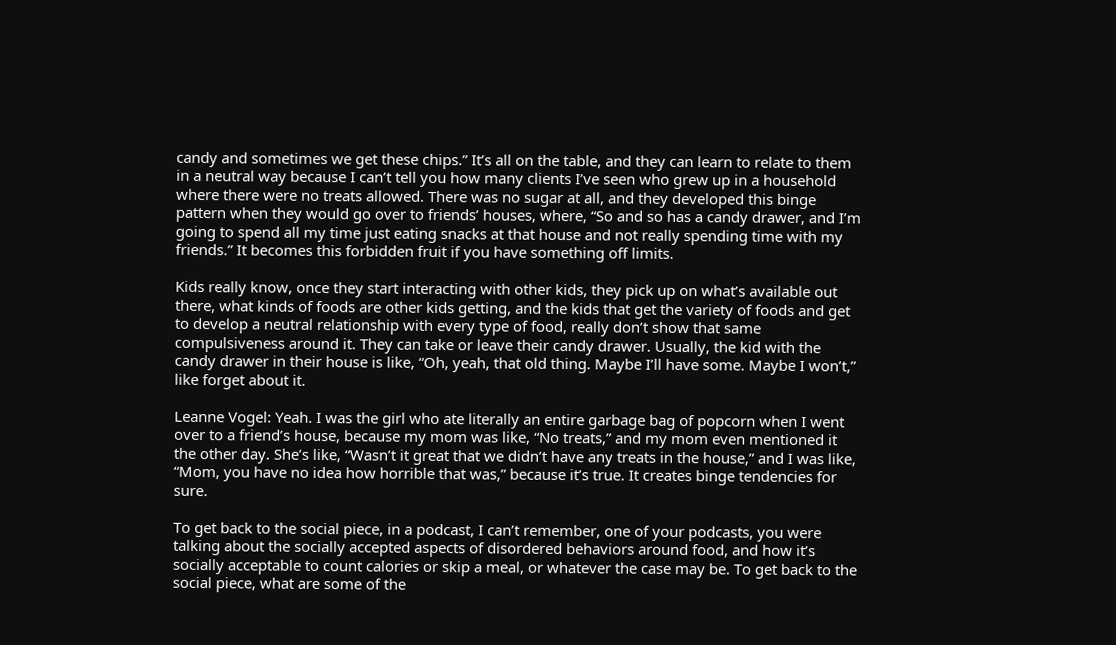candy and sometimes we get these chips.” It’s all on the table, and they can learn to relate to them in a neutral way because I can’t tell you how many clients I’ve seen who grew up in a household where there were no treats allowed. There was no sugar at all, and they developed this binge pattern when they would go over to friends’ houses, where, “So and so has a candy drawer, and I’m going to spend all my time just eating snacks at that house and not really spending time with my friends.” It becomes this forbidden fruit if you have something off limits.

Kids really know, once they start interacting with other kids, they pick up on what’s available out there, what kinds of foods are other kids getting, and the kids that get the variety of foods and get to develop a neutral relationship with every type of food, really don’t show that same compulsiveness around it. They can take or leave their candy drawer. Usually, the kid with the candy drawer in their house is like, “Oh, yeah, that old thing. Maybe I’ll have some. Maybe I won’t,” like forget about it.

Leanne Vogel: Yeah. I was the girl who ate literally an entire garbage bag of popcorn when I went over to a friend’s house, because my mom was like, “No treats,” and my mom even mentioned it the other day. She’s like, “Wasn’t it great that we didn’t have any treats in the house,” and I was like, “Mom, you have no idea how horrible that was,” because it’s true. It creates binge tendencies for sure.

To get back to the social piece, in a podcast, I can’t remember, one of your podcasts, you were talking about the socially accepted aspects of disordered behaviors around food, and how it’s socially acceptable to count calories or skip a meal, or whatever the case may be. To get back to the social piece, what are some of the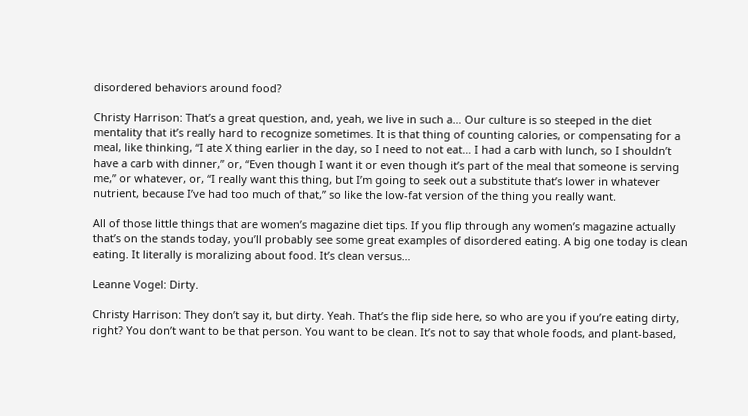disordered behaviors around food?

Christy Harrison: That’s a great question, and, yeah, we live in such a… Our culture is so steeped in the diet mentality that it’s really hard to recognize sometimes. It is that thing of counting calories, or compensating for a meal, like thinking, “I ate X thing earlier in the day, so I need to not eat… I had a carb with lunch, so I shouldn’t have a carb with dinner,” or, “Even though I want it or even though it’s part of the meal that someone is serving me,” or whatever, or, “I really want this thing, but I’m going to seek out a substitute that’s lower in whatever nutrient, because I’ve had too much of that,” so like the low-fat version of the thing you really want.

All of those little things that are women’s magazine diet tips. If you flip through any women’s magazine actually that’s on the stands today, you’ll probably see some great examples of disordered eating. A big one today is clean eating. It literally is moralizing about food. It’s clean versus…

Leanne Vogel: Dirty.

Christy Harrison: They don’t say it, but dirty. Yeah. That’s the flip side here, so who are you if you’re eating dirty, right? You don’t want to be that person. You want to be clean. It’s not to say that whole foods, and plant-based,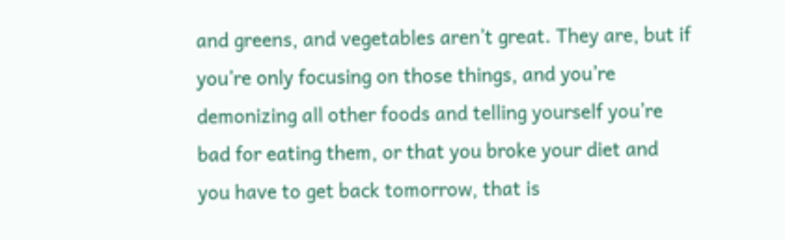and greens, and vegetables aren’t great. They are, but if you’re only focusing on those things, and you’re demonizing all other foods and telling yourself you’re bad for eating them, or that you broke your diet and you have to get back tomorrow, that is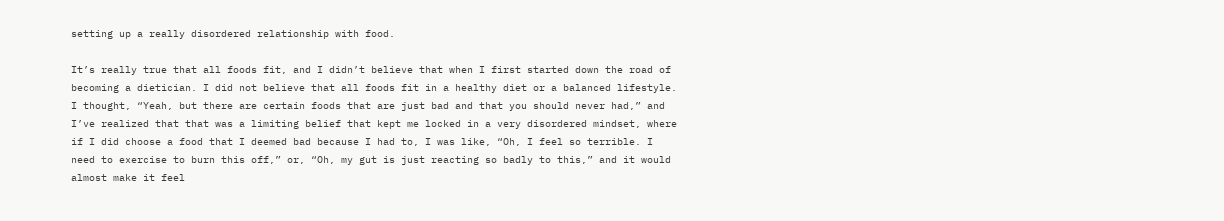setting up a really disordered relationship with food.

It’s really true that all foods fit, and I didn’t believe that when I first started down the road of becoming a dietician. I did not believe that all foods fit in a healthy diet or a balanced lifestyle. I thought, “Yeah, but there are certain foods that are just bad and that you should never had,” and I’ve realized that that was a limiting belief that kept me locked in a very disordered mindset, where if I did choose a food that I deemed bad because I had to, I was like, “Oh, I feel so terrible. I need to exercise to burn this off,” or, “Oh, my gut is just reacting so badly to this,” and it would almost make it feel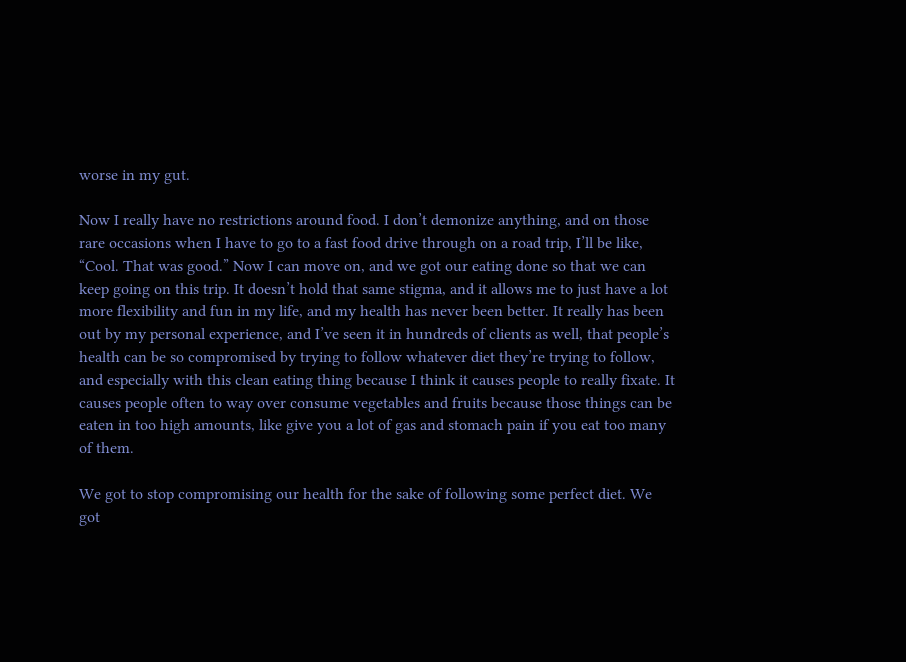worse in my gut.

Now I really have no restrictions around food. I don’t demonize anything, and on those rare occasions when I have to go to a fast food drive through on a road trip, I’ll be like, “Cool. That was good.” Now I can move on, and we got our eating done so that we can keep going on this trip. It doesn’t hold that same stigma, and it allows me to just have a lot more flexibility and fun in my life, and my health has never been better. It really has been out by my personal experience, and I’ve seen it in hundreds of clients as well, that people’s health can be so compromised by trying to follow whatever diet they’re trying to follow, and especially with this clean eating thing because I think it causes people to really fixate. It causes people often to way over consume vegetables and fruits because those things can be eaten in too high amounts, like give you a lot of gas and stomach pain if you eat too many of them.

We got to stop compromising our health for the sake of following some perfect diet. We got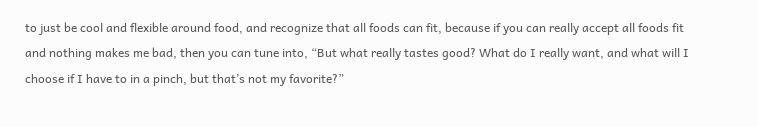to just be cool and flexible around food, and recognize that all foods can fit, because if you can really accept all foods fit and nothing makes me bad, then you can tune into, “But what really tastes good? What do I really want, and what will I choose if I have to in a pinch, but that’s not my favorite?”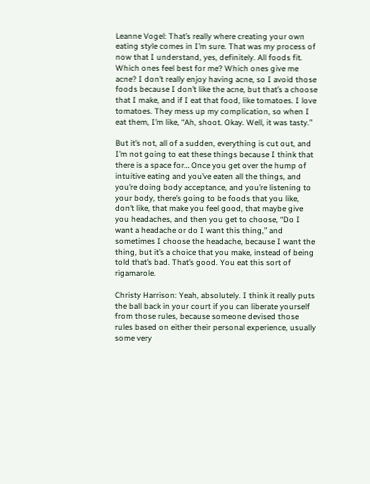Leanne Vogel: That’s really where creating your own eating style comes in I’m sure. That was my process of now that I understand, yes, definitely. All foods fit. Which ones feel best for me? Which ones give me acne? I don’t really enjoy having acne, so I avoid those foods because I don’t like the acne, but that’s a choose that I make, and if I eat that food, like tomatoes. I love tomatoes. They mess up my complication, so when I eat them, I’m like, “Ah, shoot. Okay. Well, it was tasty.”

But it’s not, all of a sudden, everything is cut out, and I’m not going to eat these things because I think that there is a space for… Once you get over the hump of intuitive eating and you’ve eaten all the things, and you’re doing body acceptance, and you’re listening to your body, there’s going to be foods that you like, don’t like, that make you feel good, that maybe give you headaches, and then you get to choose, “Do I want a headache or do I want this thing,” and sometimes I choose the headache, because I want the thing, but it’s a choice that you make, instead of being told that’s bad. That’s good. You eat this sort of rigamarole.

Christy Harrison: Yeah, absolutely. I think it really puts the ball back in your court if you can liberate yourself from those rules, because someone devised those rules based on either their personal experience, usually some very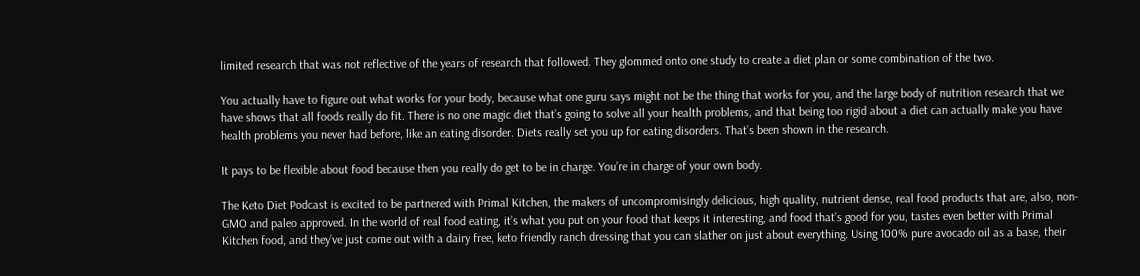limited research that was not reflective of the years of research that followed. They glommed onto one study to create a diet plan or some combination of the two.

You actually have to figure out what works for your body, because what one guru says might not be the thing that works for you, and the large body of nutrition research that we have shows that all foods really do fit. There is no one magic diet that’s going to solve all your health problems, and that being too rigid about a diet can actually make you have health problems you never had before, like an eating disorder. Diets really set you up for eating disorders. That’s been shown in the research.

It pays to be flexible about food because then you really do get to be in charge. You’re in charge of your own body.

The Keto Diet Podcast is excited to be partnered with Primal Kitchen, the makers of uncompromisingly delicious, high quality, nutrient dense, real food products that are, also, non-GMO and paleo approved. In the world of real food eating, it’s what you put on your food that keeps it interesting, and food that’s good for you, tastes even better with Primal Kitchen food, and they’ve just come out with a dairy free, keto friendly ranch dressing that you can slather on just about everything. Using 100% pure avocado oil as a base, their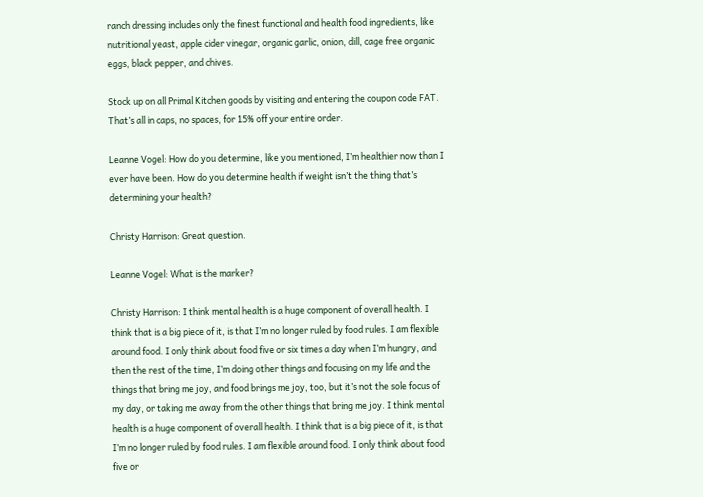ranch dressing includes only the finest functional and health food ingredients, like nutritional yeast, apple cider vinegar, organic garlic, onion, dill, cage free organic eggs, black pepper, and chives.

Stock up on all Primal Kitchen goods by visiting and entering the coupon code FAT. That’s all in caps, no spaces, for 15% off your entire order.

Leanne Vogel: How do you determine, like you mentioned, I’m healthier now than I ever have been. How do you determine health if weight isn’t the thing that’s determining your health?

Christy Harrison: Great question.

Leanne Vogel: What is the marker?

Christy Harrison: I think mental health is a huge component of overall health. I think that is a big piece of it, is that I’m no longer ruled by food rules. I am flexible around food. I only think about food five or six times a day when I’m hungry, and then the rest of the time, I’m doing other things and focusing on my life and the things that bring me joy, and food brings me joy, too, but it’s not the sole focus of my day, or taking me away from the other things that bring me joy. I think mental health is a huge component of overall health. I think that is a big piece of it, is that I’m no longer ruled by food rules. I am flexible around food. I only think about food five or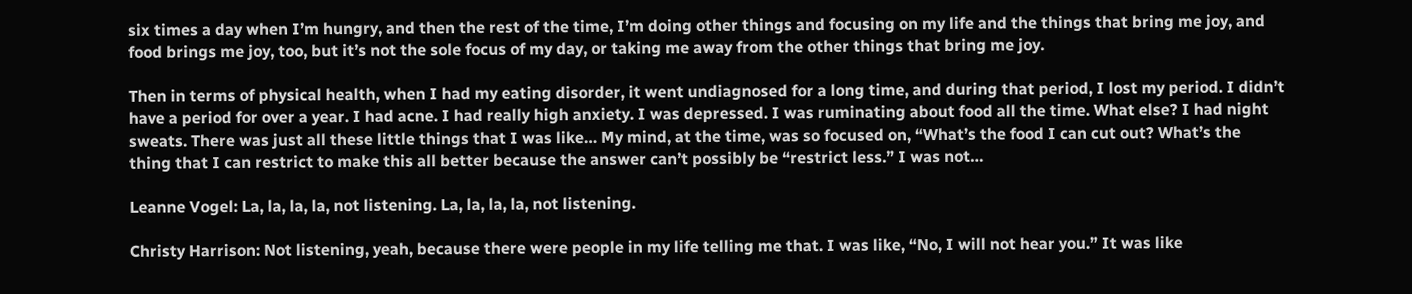six times a day when I’m hungry, and then the rest of the time, I’m doing other things and focusing on my life and the things that bring me joy, and food brings me joy, too, but it’s not the sole focus of my day, or taking me away from the other things that bring me joy.

Then in terms of physical health, when I had my eating disorder, it went undiagnosed for a long time, and during that period, I lost my period. I didn’t have a period for over a year. I had acne. I had really high anxiety. I was depressed. I was ruminating about food all the time. What else? I had night sweats. There was just all these little things that I was like… My mind, at the time, was so focused on, “What’s the food I can cut out? What’s the thing that I can restrict to make this all better because the answer can’t possibly be “restrict less.” I was not…

Leanne Vogel: La, la, la, la, not listening. La, la, la, la, not listening.

Christy Harrison: Not listening, yeah, because there were people in my life telling me that. I was like, “No, I will not hear you.” It was like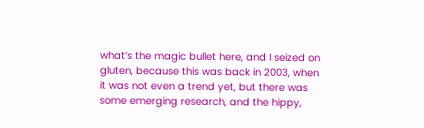what’s the magic bullet here, and I seized on gluten, because this was back in 2003, when it was not even a trend yet, but there was some emerging research, and the hippy,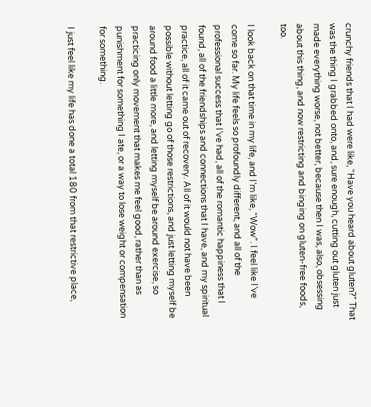crunchy friends that I had were like, “Have you heard about gluten?” That was the thing I grabbed onto, and, sure enough, cutting out gluten just made everything worse, not better, because then I was, also, obsessing about this thing, and now restricting and binging on gluten-free foods, too.

I look back on that time in my life, and I’m like, “Wow”. I feel like I’ve come so far. My life feels so profoundly different, and all of the professional success that I’ve had, all of the romantic happiness that I found, all of the friendships and connections that I have, and my spiritual practice, all of it came out of recovery. All of it would not have been possible without letting go of those restrictions, and just letting myself be around food a little more, and letting myself be around exercise, so practicing only movement that makes me feel good, rather than as punishment for something I ate, or a way to lose weight or compensation for something.

I just feel like my life has done a total 180 from that restrictive place,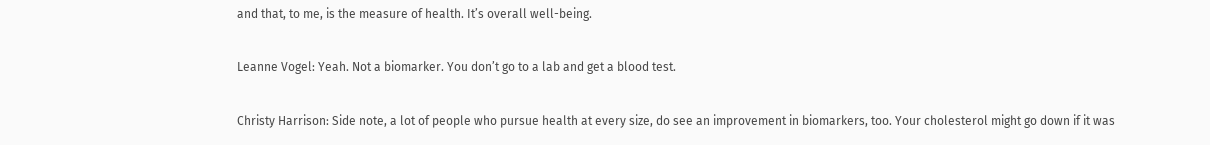and that, to me, is the measure of health. It’s overall well-being.

Leanne Vogel: Yeah. Not a biomarker. You don’t go to a lab and get a blood test.

Christy Harrison: Side note, a lot of people who pursue health at every size, do see an improvement in biomarkers, too. Your cholesterol might go down if it was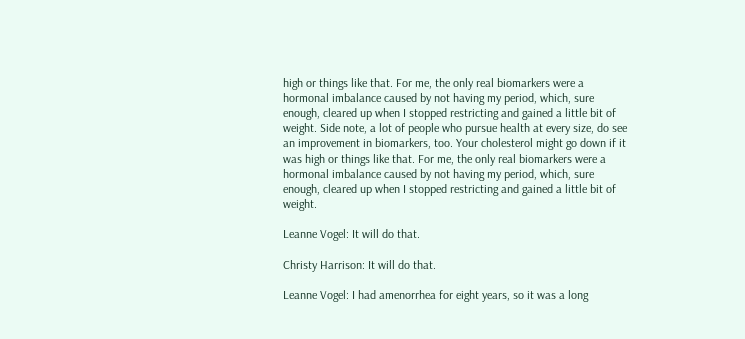high or things like that. For me, the only real biomarkers were a hormonal imbalance caused by not having my period, which, sure enough, cleared up when I stopped restricting and gained a little bit of weight. Side note, a lot of people who pursue health at every size, do see an improvement in biomarkers, too. Your cholesterol might go down if it was high or things like that. For me, the only real biomarkers were a hormonal imbalance caused by not having my period, which, sure enough, cleared up when I stopped restricting and gained a little bit of weight.

Leanne Vogel: It will do that.

Christy Harrison: It will do that.

Leanne Vogel: I had amenorrhea for eight years, so it was a long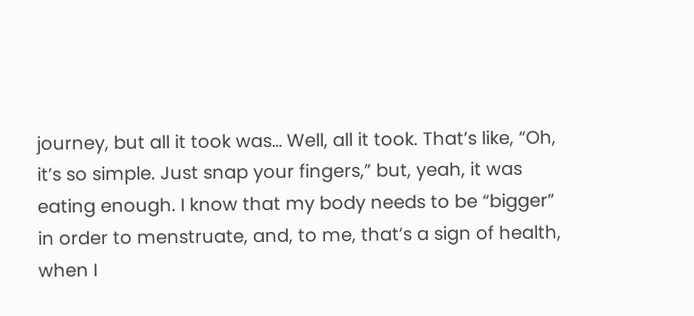journey, but all it took was… Well, all it took. That’s like, “Oh, it’s so simple. Just snap your fingers,” but, yeah, it was eating enough. I know that my body needs to be “bigger” in order to menstruate, and, to me, that’s a sign of health, when I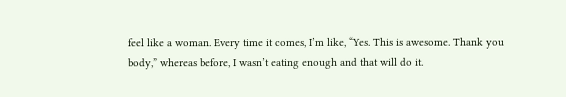feel like a woman. Every time it comes, I’m like, “Yes. This is awesome. Thank you body,” whereas before, I wasn’t eating enough and that will do it.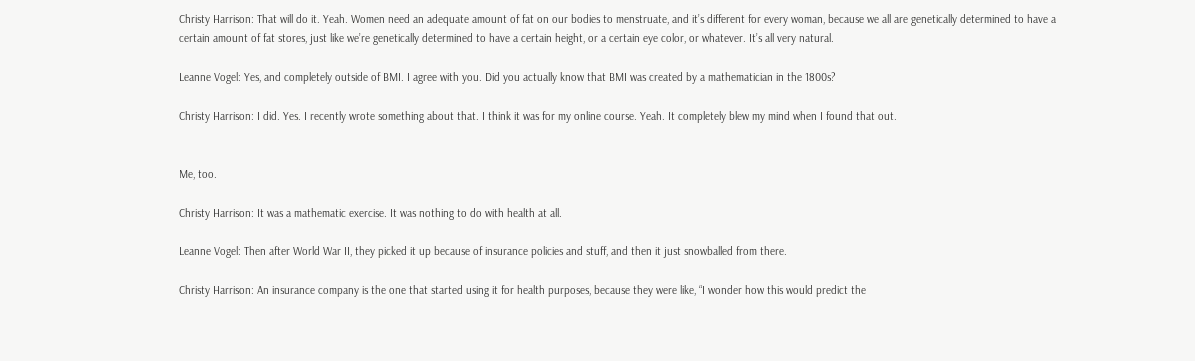Christy Harrison: That will do it. Yeah. Women need an adequate amount of fat on our bodies to menstruate, and it’s different for every woman, because we all are genetically determined to have a certain amount of fat stores, just like we’re genetically determined to have a certain height, or a certain eye color, or whatever. It’s all very natural.

Leanne Vogel: Yes, and completely outside of BMI. I agree with you. Did you actually know that BMI was created by a mathematician in the 1800s?

Christy Harrison: I did. Yes. I recently wrote something about that. I think it was for my online course. Yeah. It completely blew my mind when I found that out.


Me, too.

Christy Harrison: It was a mathematic exercise. It was nothing to do with health at all.

Leanne Vogel: Then after World War II, they picked it up because of insurance policies and stuff, and then it just snowballed from there.

Christy Harrison: An insurance company is the one that started using it for health purposes, because they were like, “I wonder how this would predict the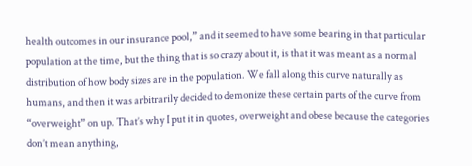health outcomes in our insurance pool,” and it seemed to have some bearing in that particular population at the time, but the thing that is so crazy about it, is that it was meant as a normal distribution of how body sizes are in the population. We fall along this curve naturally as humans, and then it was arbitrarily decided to demonize these certain parts of the curve from “overweight” on up. That’s why I put it in quotes, overweight and obese because the categories don’t mean anything,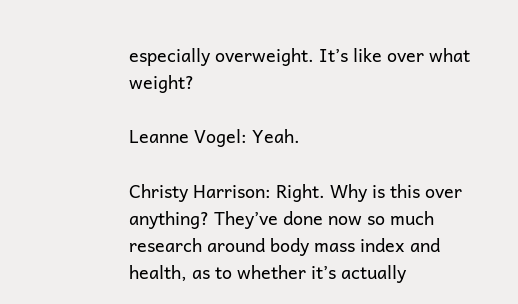especially overweight. It’s like over what weight?

Leanne Vogel: Yeah.

Christy Harrison: Right. Why is this over anything? They’ve done now so much research around body mass index and health, as to whether it’s actually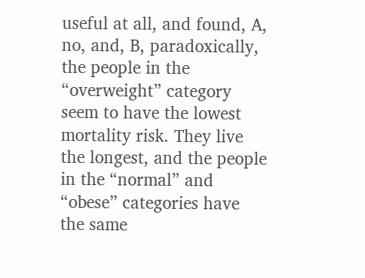useful at all, and found, A, no, and, B, paradoxically, the people in the “overweight” category seem to have the lowest mortality risk. They live the longest, and the people in the “normal” and “obese” categories have the same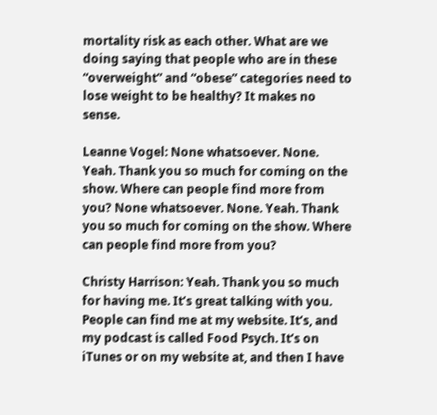mortality risk as each other. What are we doing saying that people who are in these “overweight” and “obese” categories need to lose weight to be healthy? It makes no sense.

Leanne Vogel: None whatsoever. None. Yeah. Thank you so much for coming on the show. Where can people find more from you? None whatsoever. None. Yeah. Thank you so much for coming on the show. Where can people find more from you?

Christy Harrison: Yeah. Thank you so much for having me. It’s great talking with you. People can find me at my website. It’s, and my podcast is called Food Psych. It’s on iTunes or on my website at, and then I have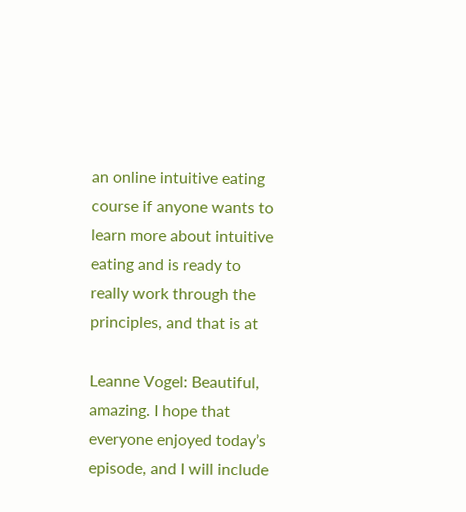an online intuitive eating course if anyone wants to learn more about intuitive eating and is ready to really work through the principles, and that is at

Leanne Vogel: Beautiful, amazing. I hope that everyone enjoyed today’s episode, and I will include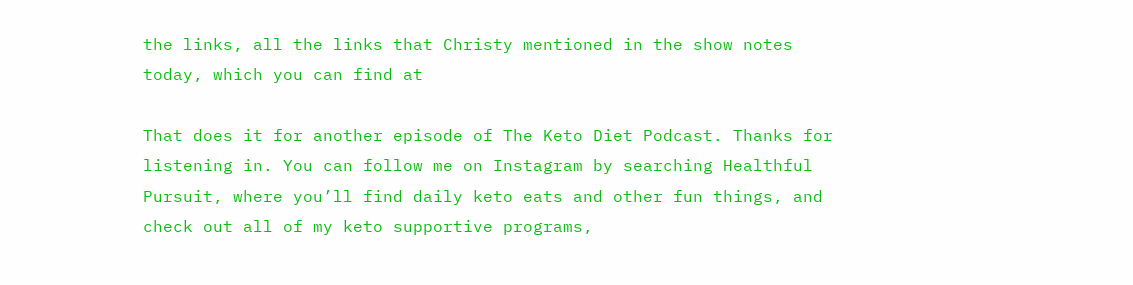the links, all the links that Christy mentioned in the show notes today, which you can find at

That does it for another episode of The Keto Diet Podcast. Thanks for listening in. You can follow me on Instagram by searching Healthful Pursuit, where you’ll find daily keto eats and other fun things, and check out all of my keto supportive programs,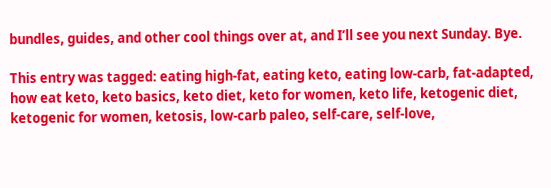bundles, guides, and other cool things over at, and I’ll see you next Sunday. Bye.

This entry was tagged: eating high-fat, eating keto, eating low-carb, fat-adapted, how eat keto, keto basics, keto diet, keto for women, keto life, ketogenic diet, ketogenic for women, ketosis, low-carb paleo, self-care, self-love,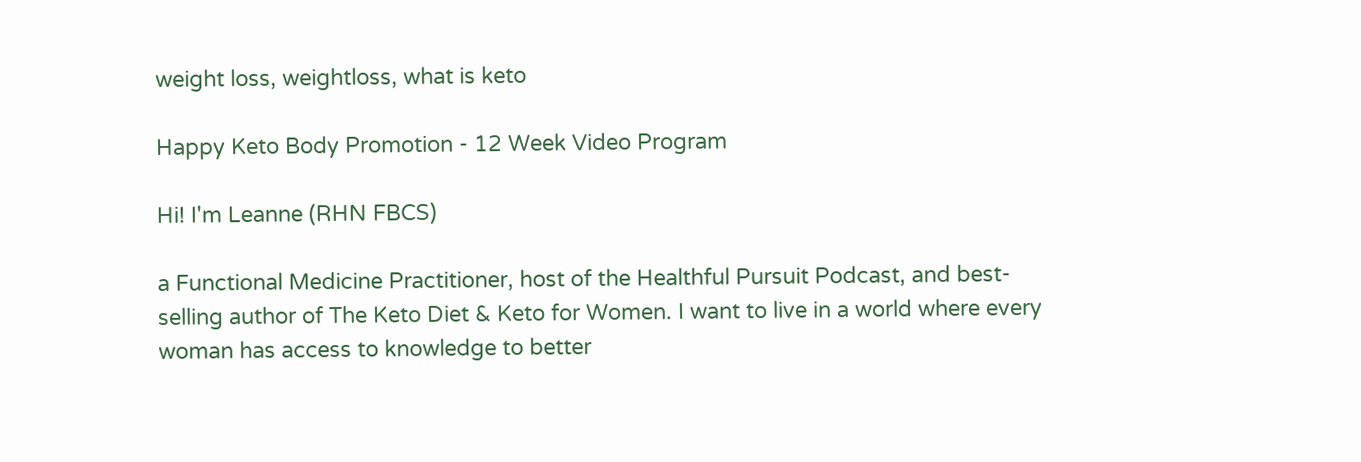weight loss, weightloss, what is keto

Happy Keto Body Promotion - 12 Week Video Program

Hi! I'm Leanne (RHN FBCS)

a Functional Medicine Practitioner, host of the Healthful Pursuit Podcast, and best-selling author of The Keto Diet & Keto for Women. I want to live in a world where every woman has access to knowledge to better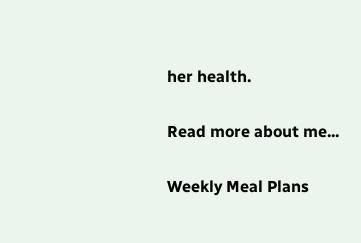her health.

Read more about me...

Weekly Meal Plans